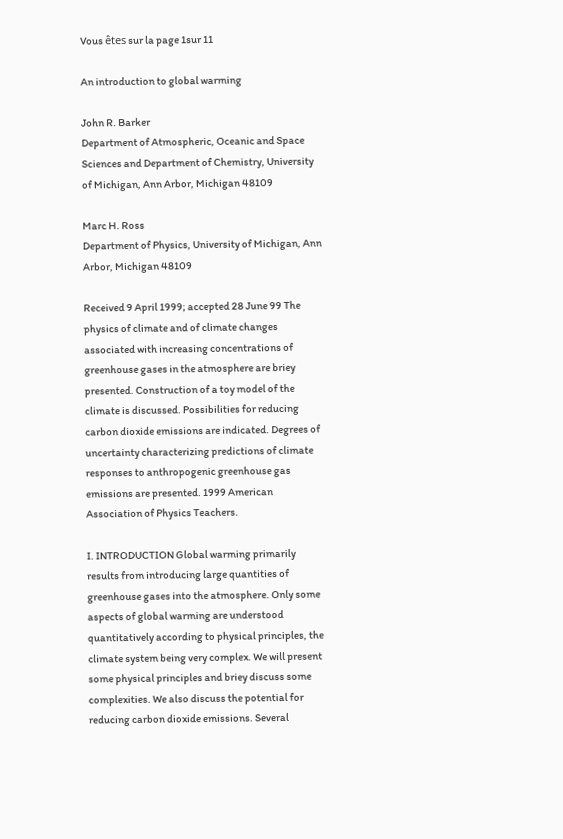Vous êtes sur la page 1sur 11

An introduction to global warming

John R. Barker
Department of Atmospheric, Oceanic and Space Sciences and Department of Chemistry, University of Michigan, Ann Arbor, Michigan 48109

Marc H. Ross
Department of Physics, University of Michigan, Ann Arbor, Michigan 48109

Received 9 April 1999; accepted 28 June 99 The physics of climate and of climate changes associated with increasing concentrations of greenhouse gases in the atmosphere are briey presented. Construction of a toy model of the climate is discussed. Possibilities for reducing carbon dioxide emissions are indicated. Degrees of uncertainty characterizing predictions of climate responses to anthropogenic greenhouse gas emissions are presented. 1999 American Association of Physics Teachers.

I. INTRODUCTION Global warming primarily results from introducing large quantities of greenhouse gases into the atmosphere. Only some aspects of global warming are understood quantitatively according to physical principles, the climate system being very complex. We will present some physical principles and briey discuss some complexities. We also discuss the potential for reducing carbon dioxide emissions. Several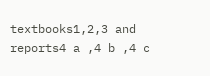textbooks1,2,3 and reports4 a ,4 b ,4 c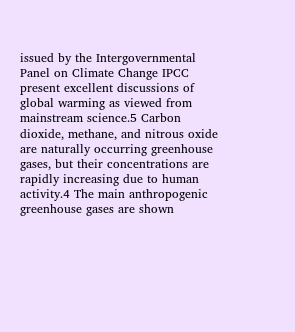issued by the Intergovernmental Panel on Climate Change IPCC present excellent discussions of global warming as viewed from mainstream science.5 Carbon dioxide, methane, and nitrous oxide are naturally occurring greenhouse gases, but their concentrations are rapidly increasing due to human activity.4 The main anthropogenic greenhouse gases are shown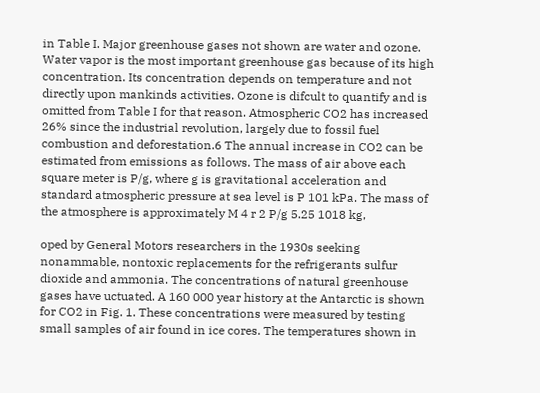in Table I. Major greenhouse gases not shown are water and ozone. Water vapor is the most important greenhouse gas because of its high concentration. Its concentration depends on temperature and not directly upon mankinds activities. Ozone is difcult to quantify and is omitted from Table I for that reason. Atmospheric CO2 has increased 26% since the industrial revolution, largely due to fossil fuel combustion and deforestation.6 The annual increase in CO2 can be estimated from emissions as follows. The mass of air above each square meter is P/g, where g is gravitational acceleration and standard atmospheric pressure at sea level is P 101 kPa. The mass of the atmosphere is approximately M 4 r 2 P/g 5.25 1018 kg,

oped by General Motors researchers in the 1930s seeking nonammable, nontoxic replacements for the refrigerants sulfur dioxide and ammonia. The concentrations of natural greenhouse gases have uctuated. A 160 000 year history at the Antarctic is shown for CO2 in Fig. 1. These concentrations were measured by testing small samples of air found in ice cores. The temperatures shown in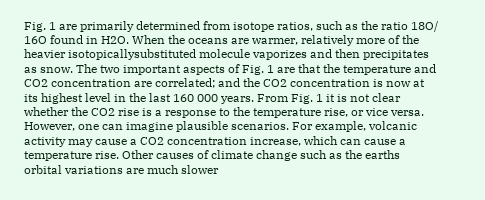Fig. 1 are primarily determined from isotope ratios, such as the ratio 18O/ 16O found in H2O. When the oceans are warmer, relatively more of the heavier isotopicallysubstituted molecule vaporizes and then precipitates as snow. The two important aspects of Fig. 1 are that the temperature and CO2 concentration are correlated; and the CO2 concentration is now at its highest level in the last 160 000 years. From Fig. 1 it is not clear whether the CO2 rise is a response to the temperature rise, or vice versa. However, one can imagine plausible scenarios. For example, volcanic activity may cause a CO2 concentration increase, which can cause a temperature rise. Other causes of climate change such as the earths orbital variations are much slower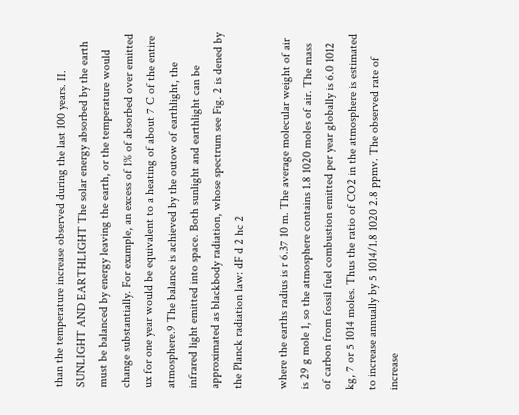than the temperature increase observed during the last 100 years. II. SUNLIGHT AND EARTHLIGHT The solar energy absorbed by the earth must be balanced by energy leaving the earth, or the temperature would change substantially. For example, an excess of 1% of absorbed over emitted ux for one year would be equivalent to a heating of about 7 C of the entire atmosphere.9 The balance is achieved by the outow of earthlight, the infrared light emitted into space. Both sunlight and earthlight can be approximated as blackbody radiation, whose spectrum see Fig. 2 is dened by the Planck radiation law: dF d 2 hc 2

where the earths radius is r 6.37 10 m. The average molecular weight of air is 29 g mole 1, so the atmosphere contains 1.8 1020 moles of air. The mass of carbon from fossil fuel combustion emitted per year globally is 6.0 1012 kg, 7 or 5 1014 moles. Thus the ratio of CO2 in the atmosphere is estimated to increase annually by 5 1014/1.8 1020 2.8 ppmv. The observed rate of increase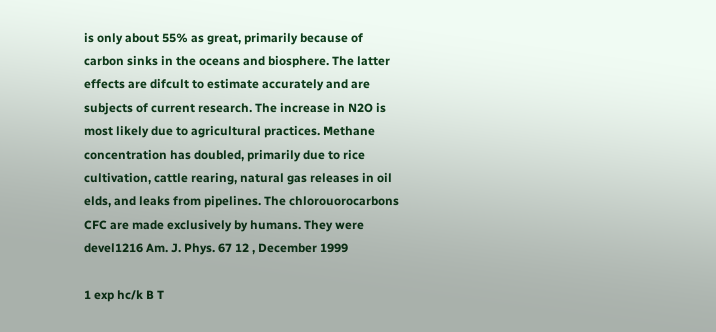is only about 55% as great, primarily because of carbon sinks in the oceans and biosphere. The latter effects are difcult to estimate accurately and are subjects of current research. The increase in N2O is most likely due to agricultural practices. Methane concentration has doubled, primarily due to rice cultivation, cattle rearing, natural gas releases in oil elds, and leaks from pipelines. The chlorouorocarbons CFC are made exclusively by humans. They were devel1216 Am. J. Phys. 67 12 , December 1999

1 exp hc/k B T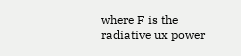where F is the radiative ux power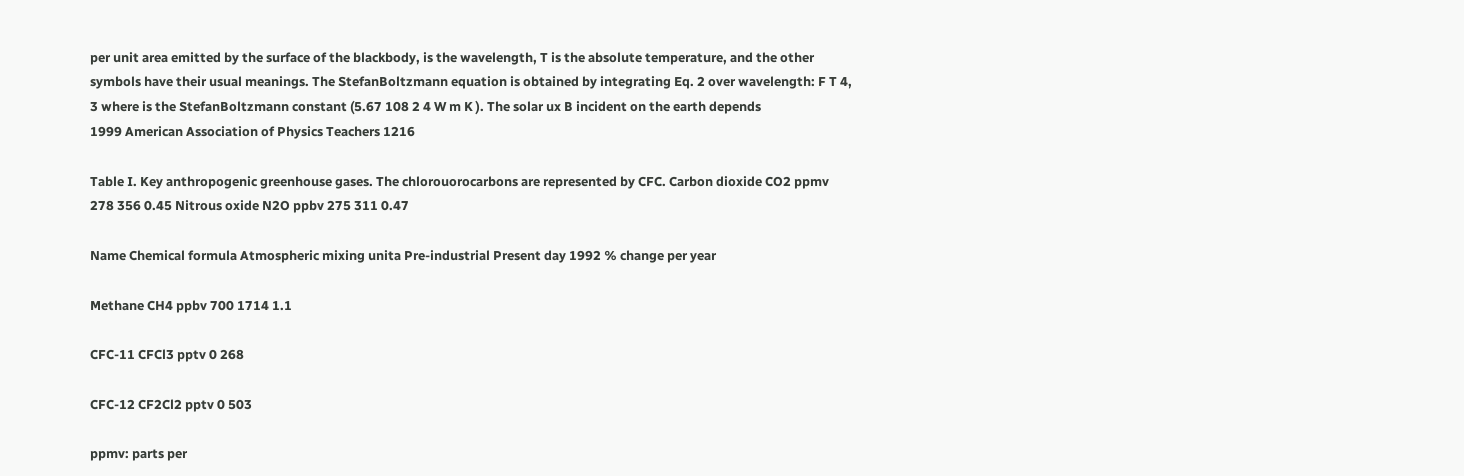per unit area emitted by the surface of the blackbody, is the wavelength, T is the absolute temperature, and the other symbols have their usual meanings. The StefanBoltzmann equation is obtained by integrating Eq. 2 over wavelength: F T 4, 3 where is the StefanBoltzmann constant (5.67 108 2 4 W m K ). The solar ux B incident on the earth depends
1999 American Association of Physics Teachers 1216

Table I. Key anthropogenic greenhouse gases. The chlorouorocarbons are represented by CFC. Carbon dioxide CO2 ppmv 278 356 0.45 Nitrous oxide N2O ppbv 275 311 0.47

Name Chemical formula Atmospheric mixing unita Pre-industrial Present day 1992 % change per year

Methane CH4 ppbv 700 1714 1.1

CFC-11 CFCl3 pptv 0 268

CFC-12 CF2Cl2 pptv 0 503

ppmv: parts per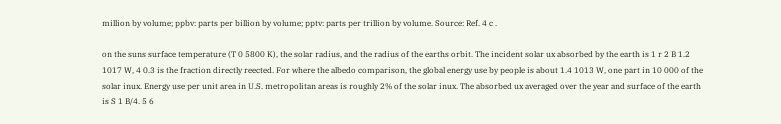million by volume; ppbv: parts per billion by volume; pptv: parts per trillion by volume. Source: Ref. 4 c .

on the suns surface temperature (T 0 5800 K), the solar radius, and the radius of the earths orbit. The incident solar ux absorbed by the earth is 1 r 2 B 1.2 1017 W, 4 0.3 is the fraction directly reected. For where the albedo comparison, the global energy use by people is about 1.4 1013 W, one part in 10 000 of the solar inux. Energy use per unit area in U.S. metropolitan areas is roughly 2% of the solar inux. The absorbed ux averaged over the year and surface of the earth is S 1 B/4. 5 6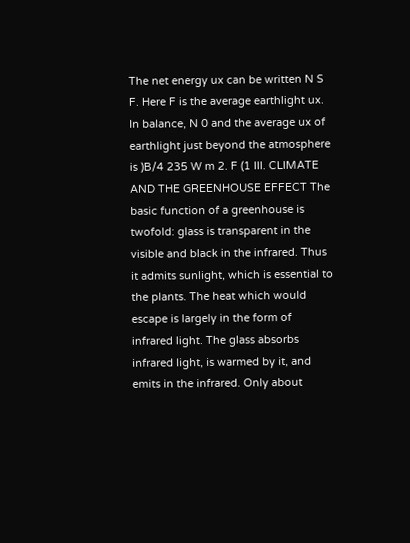The net energy ux can be written N S F. Here F is the average earthlight ux. In balance, N 0 and the average ux of earthlight just beyond the atmosphere is )B/4 235 W m 2. F (1 III. CLIMATE AND THE GREENHOUSE EFFECT The basic function of a greenhouse is twofold: glass is transparent in the visible and black in the infrared. Thus it admits sunlight, which is essential to the plants. The heat which would escape is largely in the form of infrared light. The glass absorbs infrared light, is warmed by it, and emits in the infrared. Only about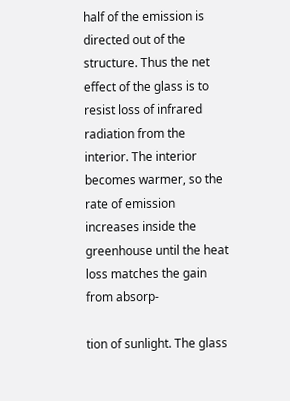half of the emission is directed out of the structure. Thus the net effect of the glass is to resist loss of infrared radiation from the interior. The interior becomes warmer, so the rate of emission increases inside the greenhouse until the heat loss matches the gain from absorp-

tion of sunlight. The glass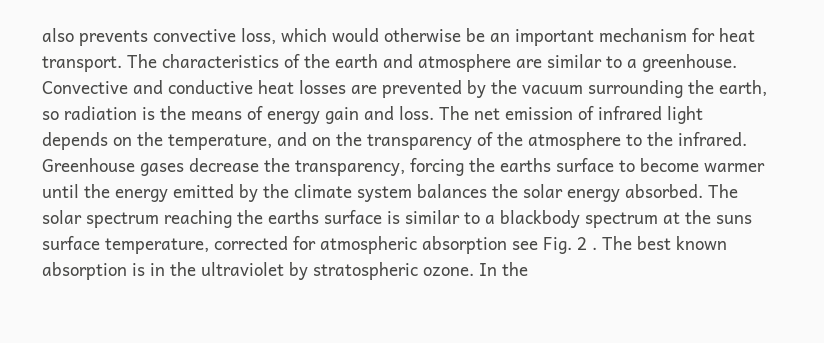also prevents convective loss, which would otherwise be an important mechanism for heat transport. The characteristics of the earth and atmosphere are similar to a greenhouse. Convective and conductive heat losses are prevented by the vacuum surrounding the earth, so radiation is the means of energy gain and loss. The net emission of infrared light depends on the temperature, and on the transparency of the atmosphere to the infrared. Greenhouse gases decrease the transparency, forcing the earths surface to become warmer until the energy emitted by the climate system balances the solar energy absorbed. The solar spectrum reaching the earths surface is similar to a blackbody spectrum at the suns surface temperature, corrected for atmospheric absorption see Fig. 2 . The best known absorption is in the ultraviolet by stratospheric ozone. In the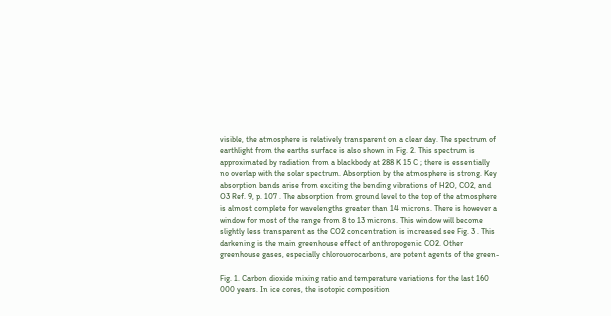visible, the atmosphere is relatively transparent on a clear day. The spectrum of earthlight from the earths surface is also shown in Fig. 2. This spectrum is approximated by radiation from a blackbody at 288 K 15 C ; there is essentially no overlap with the solar spectrum. Absorption by the atmosphere is strong. Key absorption bands arise from exciting the bending vibrations of H2O, CO2, and O3 Ref. 9, p. 107 . The absorption from ground level to the top of the atmosphere is almost complete for wavelengths greater than 14 microns. There is however a window for most of the range from 8 to 13 microns. This window will become slightly less transparent as the CO2 concentration is increased see Fig. 3 . This darkening is the main greenhouse effect of anthropogenic CO2. Other greenhouse gases, especially chlorouorocarbons, are potent agents of the green-

Fig. 1. Carbon dioxide mixing ratio and temperature variations for the last 160 000 years. In ice cores, the isotopic composition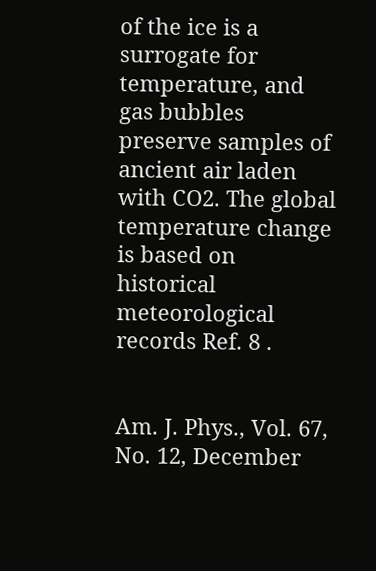of the ice is a surrogate for temperature, and gas bubbles preserve samples of ancient air laden with CO2. The global temperature change is based on historical meteorological records Ref. 8 .


Am. J. Phys., Vol. 67, No. 12, December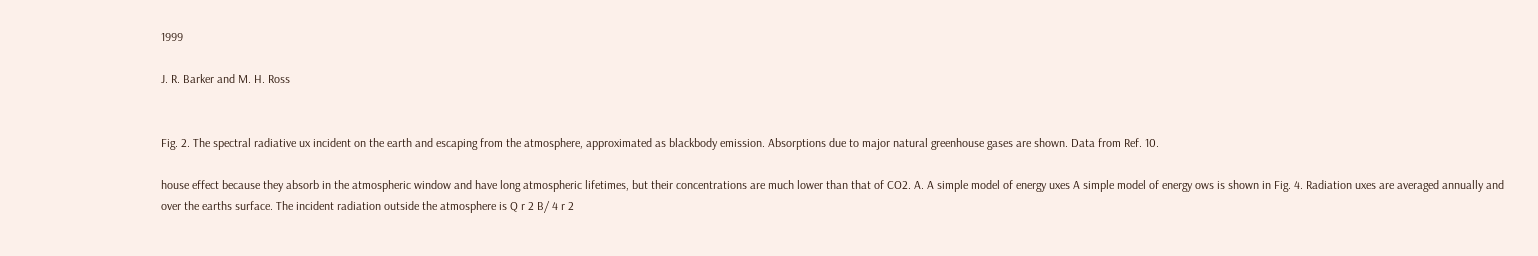1999

J. R. Barker and M. H. Ross


Fig. 2. The spectral radiative ux incident on the earth and escaping from the atmosphere, approximated as blackbody emission. Absorptions due to major natural greenhouse gases are shown. Data from Ref. 10.

house effect because they absorb in the atmospheric window and have long atmospheric lifetimes, but their concentrations are much lower than that of CO2. A. A simple model of energy uxes A simple model of energy ows is shown in Fig. 4. Radiation uxes are averaged annually and over the earths surface. The incident radiation outside the atmosphere is Q r 2 B/ 4 r 2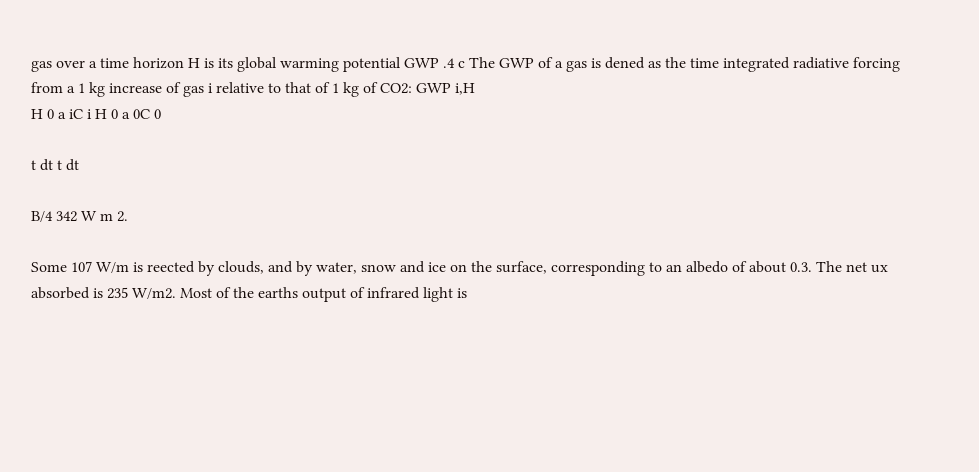gas over a time horizon H is its global warming potential GWP .4 c The GWP of a gas is dened as the time integrated radiative forcing from a 1 kg increase of gas i relative to that of 1 kg of CO2: GWP i,H
H 0 a iC i H 0 a 0C 0

t dt t dt

B/4 342 W m 2.

Some 107 W/m is reected by clouds, and by water, snow and ice on the surface, corresponding to an albedo of about 0.3. The net ux absorbed is 235 W/m2. Most of the earths output of infrared light is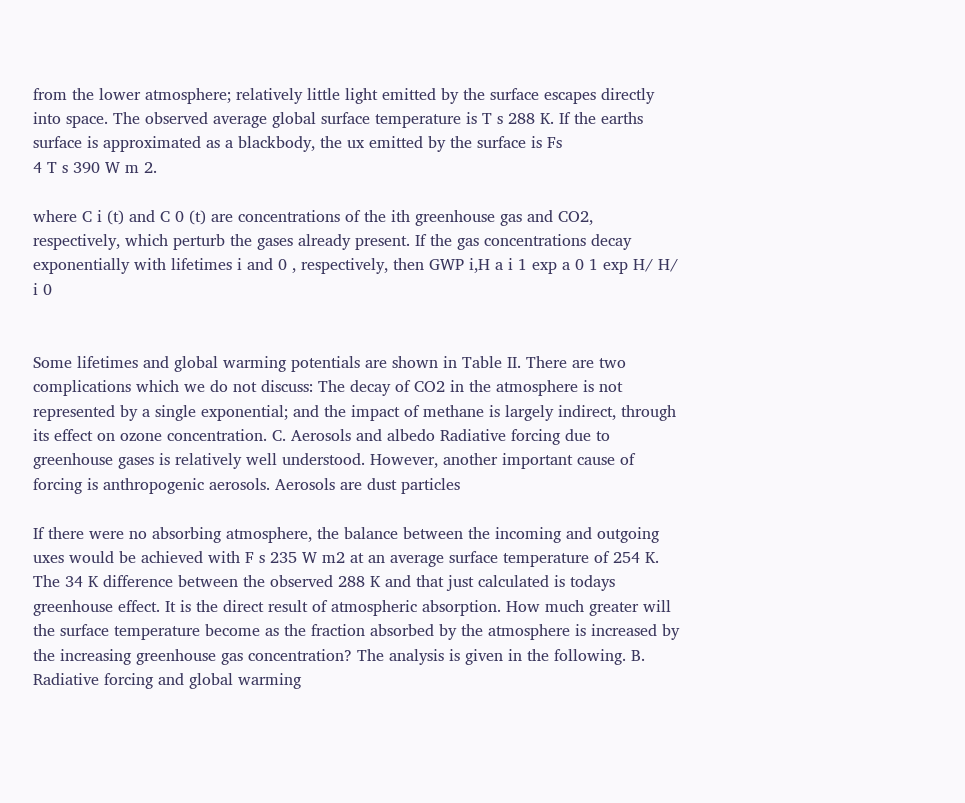from the lower atmosphere; relatively little light emitted by the surface escapes directly into space. The observed average global surface temperature is T s 288 K. If the earths surface is approximated as a blackbody, the ux emitted by the surface is Fs
4 T s 390 W m 2.

where C i (t) and C 0 (t) are concentrations of the ith greenhouse gas and CO2, respectively, which perturb the gases already present. If the gas concentrations decay exponentially with lifetimes i and 0 , respectively, then GWP i,H a i 1 exp a 0 1 exp H/ H/
i 0


Some lifetimes and global warming potentials are shown in Table II. There are two complications which we do not discuss: The decay of CO2 in the atmosphere is not represented by a single exponential; and the impact of methane is largely indirect, through its effect on ozone concentration. C. Aerosols and albedo Radiative forcing due to greenhouse gases is relatively well understood. However, another important cause of forcing is anthropogenic aerosols. Aerosols are dust particles

If there were no absorbing atmosphere, the balance between the incoming and outgoing uxes would be achieved with F s 235 W m2 at an average surface temperature of 254 K. The 34 K difference between the observed 288 K and that just calculated is todays greenhouse effect. It is the direct result of atmospheric absorption. How much greater will the surface temperature become as the fraction absorbed by the atmosphere is increased by the increasing greenhouse gas concentration? The analysis is given in the following. B. Radiative forcing and global warming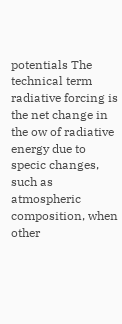potentials The technical term radiative forcing is the net change in the ow of radiative energy due to specic changes, such as atmospheric composition, when other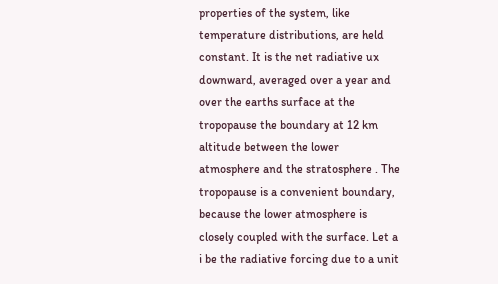properties of the system, like temperature distributions, are held constant. It is the net radiative ux downward, averaged over a year and over the earths surface at the tropopause the boundary at 12 km altitude between the lower atmosphere and the stratosphere . The tropopause is a convenient boundary, because the lower atmosphere is closely coupled with the surface. Let a i be the radiative forcing due to a unit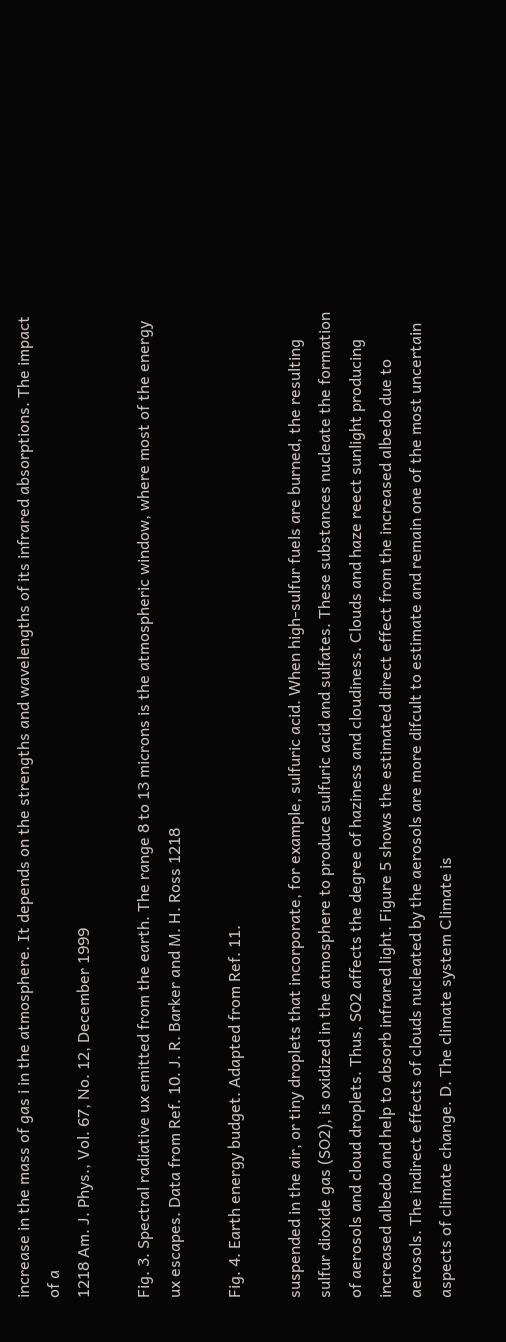increase in the mass of gas i in the atmosphere. It depends on the strengths and wavelengths of its infrared absorptions. The impact of a
1218 Am. J. Phys., Vol. 67, No. 12, December 1999

Fig. 3. Spectral radiative ux emitted from the earth. The range 8 to 13 microns is the atmospheric window, where most of the energy ux escapes. Data from Ref. 10. J. R. Barker and M. H. Ross 1218

Fig. 4. Earth energy budget. Adapted from Ref. 11.

suspended in the air, or tiny droplets that incorporate, for example, sulfuric acid. When high-sulfur fuels are burned, the resulting sulfur dioxide gas (SO2), is oxidized in the atmosphere to produce sulfuric acid and sulfates. These substances nucleate the formation of aerosols and cloud droplets. Thus, SO2 affects the degree of haziness and cloudiness. Clouds and haze reect sunlight producing increased albedo and help to absorb infrared light. Figure 5 shows the estimated direct effect from the increased albedo due to aerosols. The indirect effects of clouds nucleated by the aerosols are more difcult to estimate and remain one of the most uncertain aspects of climate change. D. The climate system Climate is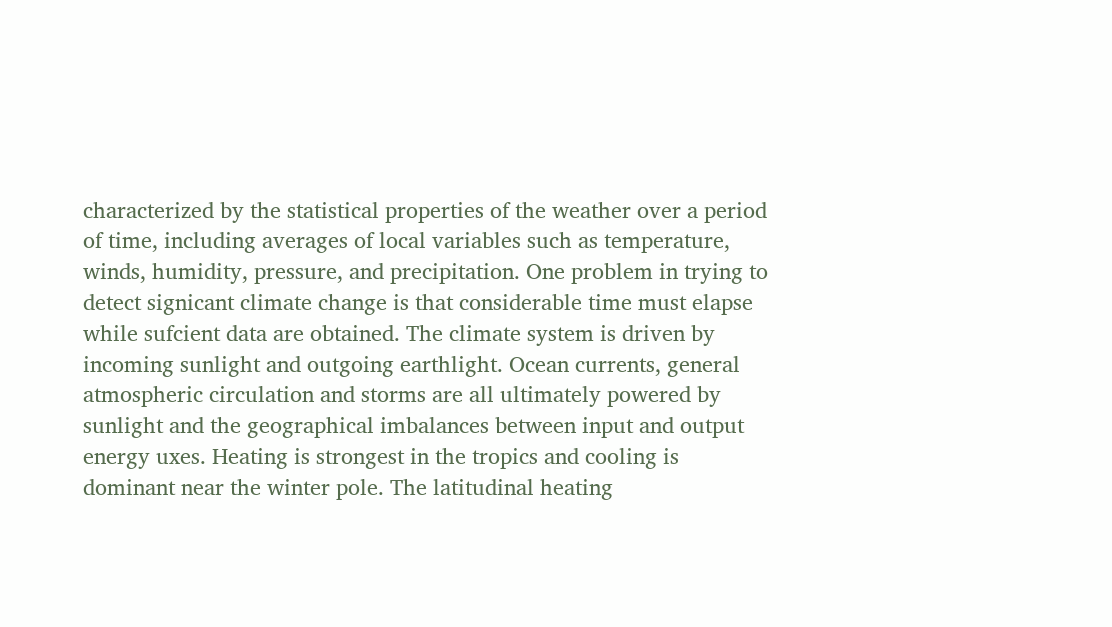characterized by the statistical properties of the weather over a period of time, including averages of local variables such as temperature, winds, humidity, pressure, and precipitation. One problem in trying to detect signicant climate change is that considerable time must elapse while sufcient data are obtained. The climate system is driven by incoming sunlight and outgoing earthlight. Ocean currents, general atmospheric circulation and storms are all ultimately powered by sunlight and the geographical imbalances between input and output energy uxes. Heating is strongest in the tropics and cooling is dominant near the winter pole. The latitudinal heating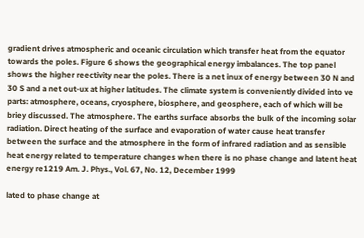gradient drives atmospheric and oceanic circulation which transfer heat from the equator towards the poles. Figure 6 shows the geographical energy imbalances. The top panel shows the higher reectivity near the poles. There is a net inux of energy between 30 N and 30 S and a net out-ux at higher latitudes. The climate system is conveniently divided into ve parts: atmosphere, oceans, cryosphere, biosphere, and geosphere, each of which will be briey discussed. The atmosphere. The earths surface absorbs the bulk of the incoming solar radiation. Direct heating of the surface and evaporation of water cause heat transfer between the surface and the atmosphere in the form of infrared radiation and as sensible heat energy related to temperature changes when there is no phase change and latent heat energy re1219 Am. J. Phys., Vol. 67, No. 12, December 1999

lated to phase change at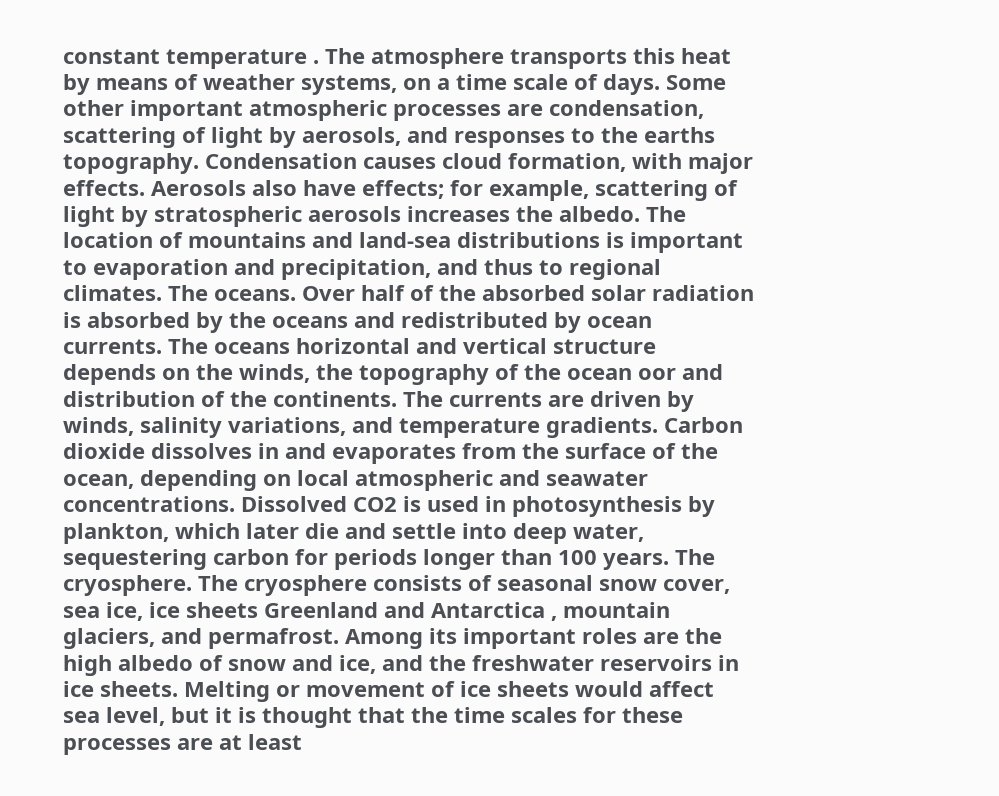constant temperature . The atmosphere transports this heat by means of weather systems, on a time scale of days. Some other important atmospheric processes are condensation, scattering of light by aerosols, and responses to the earths topography. Condensation causes cloud formation, with major effects. Aerosols also have effects; for example, scattering of light by stratospheric aerosols increases the albedo. The location of mountains and land-sea distributions is important to evaporation and precipitation, and thus to regional climates. The oceans. Over half of the absorbed solar radiation is absorbed by the oceans and redistributed by ocean currents. The oceans horizontal and vertical structure depends on the winds, the topography of the ocean oor and distribution of the continents. The currents are driven by winds, salinity variations, and temperature gradients. Carbon dioxide dissolves in and evaporates from the surface of the ocean, depending on local atmospheric and seawater concentrations. Dissolved CO2 is used in photosynthesis by plankton, which later die and settle into deep water, sequestering carbon for periods longer than 100 years. The cryosphere. The cryosphere consists of seasonal snow cover, sea ice, ice sheets Greenland and Antarctica , mountain glaciers, and permafrost. Among its important roles are the high albedo of snow and ice, and the freshwater reservoirs in ice sheets. Melting or movement of ice sheets would affect sea level, but it is thought that the time scales for these processes are at least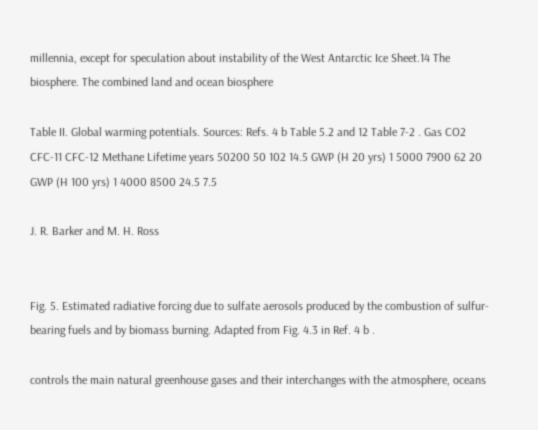millennia, except for speculation about instability of the West Antarctic Ice Sheet.14 The biosphere. The combined land and ocean biosphere

Table II. Global warming potentials. Sources: Refs. 4 b Table 5.2 and 12 Table 7-2 . Gas CO2 CFC-11 CFC-12 Methane Lifetime years 50200 50 102 14.5 GWP (H 20 yrs) 1 5000 7900 62 20 GWP (H 100 yrs) 1 4000 8500 24.5 7.5

J. R. Barker and M. H. Ross


Fig. 5. Estimated radiative forcing due to sulfate aerosols produced by the combustion of sulfur-bearing fuels and by biomass burning. Adapted from Fig. 4.3 in Ref. 4 b .

controls the main natural greenhouse gases and their interchanges with the atmosphere, oceans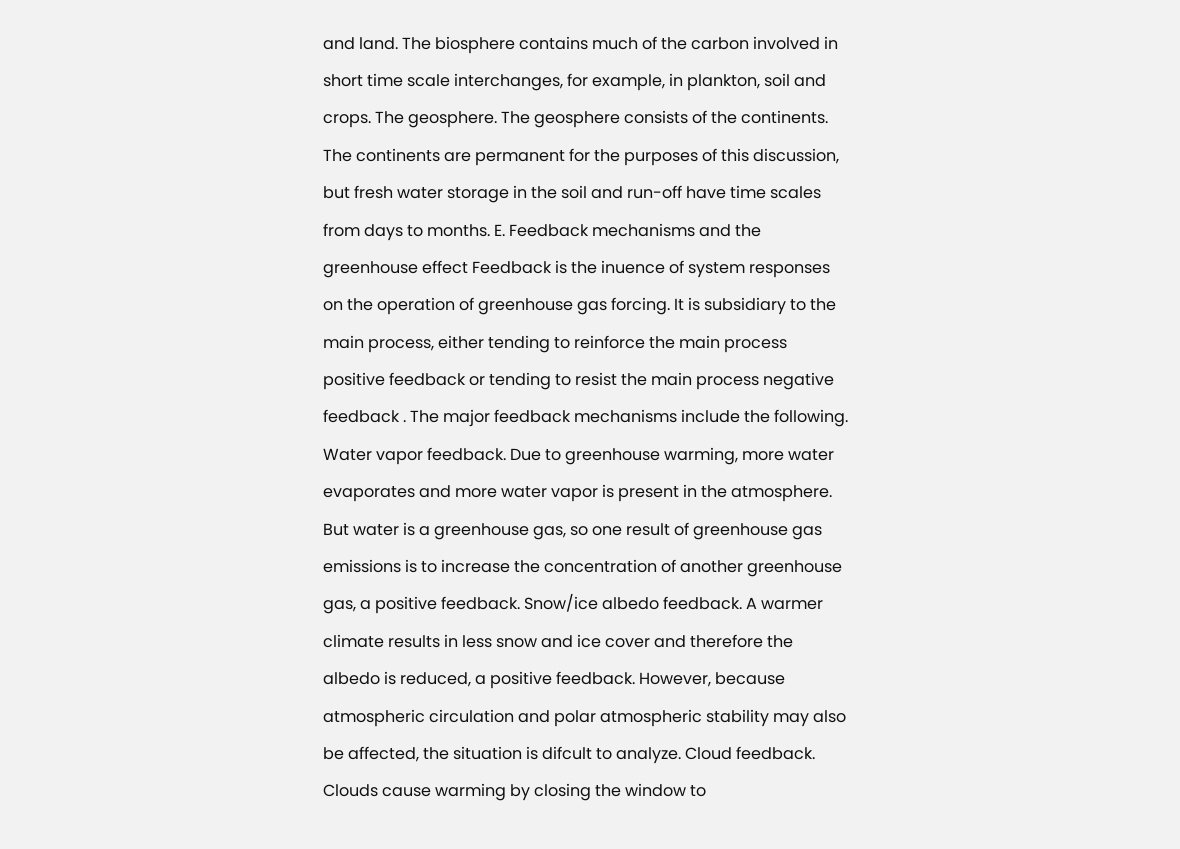and land. The biosphere contains much of the carbon involved in short time scale interchanges, for example, in plankton, soil and crops. The geosphere. The geosphere consists of the continents. The continents are permanent for the purposes of this discussion, but fresh water storage in the soil and run-off have time scales from days to months. E. Feedback mechanisms and the greenhouse effect Feedback is the inuence of system responses on the operation of greenhouse gas forcing. It is subsidiary to the main process, either tending to reinforce the main process positive feedback or tending to resist the main process negative feedback . The major feedback mechanisms include the following. Water vapor feedback. Due to greenhouse warming, more water evaporates and more water vapor is present in the atmosphere. But water is a greenhouse gas, so one result of greenhouse gas emissions is to increase the concentration of another greenhouse gas, a positive feedback. Snow/ice albedo feedback. A warmer climate results in less snow and ice cover and therefore the albedo is reduced, a positive feedback. However, because atmospheric circulation and polar atmospheric stability may also be affected, the situation is difcult to analyze. Cloud feedback. Clouds cause warming by closing the window to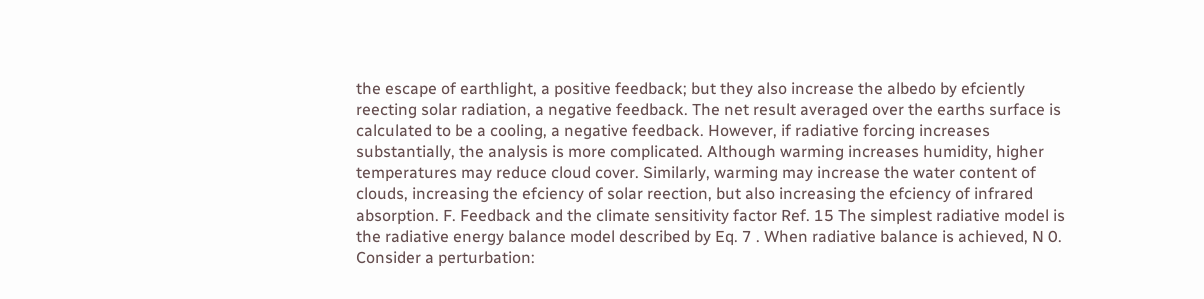the escape of earthlight, a positive feedback; but they also increase the albedo by efciently reecting solar radiation, a negative feedback. The net result averaged over the earths surface is calculated to be a cooling, a negative feedback. However, if radiative forcing increases substantially, the analysis is more complicated. Although warming increases humidity, higher temperatures may reduce cloud cover. Similarly, warming may increase the water content of clouds, increasing the efciency of solar reection, but also increasing the efciency of infrared absorption. F. Feedback and the climate sensitivity factor Ref. 15 The simplest radiative model is the radiative energy balance model described by Eq. 7 . When radiative balance is achieved, N 0. Consider a perturbation: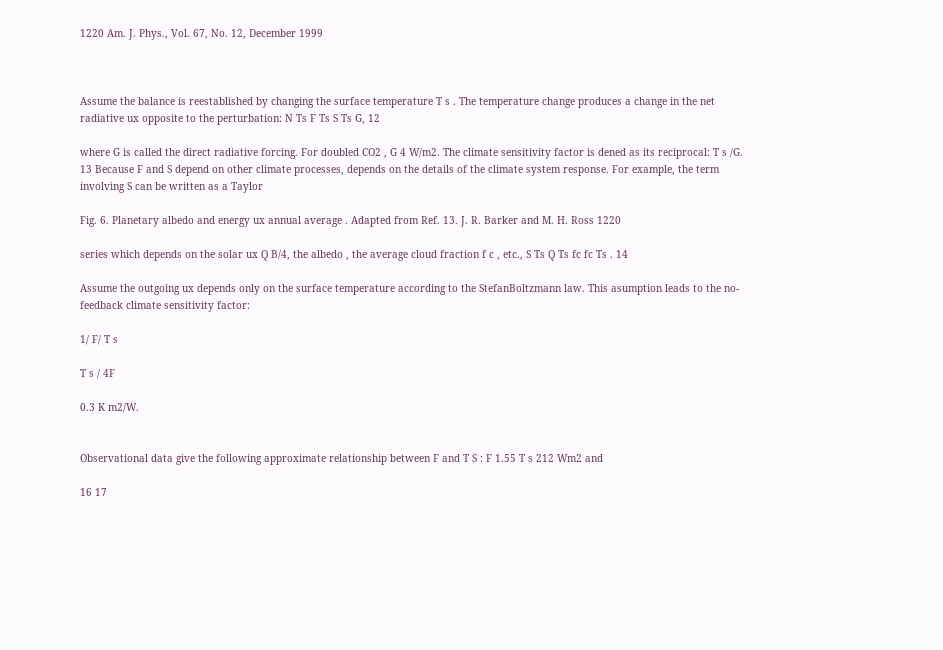1220 Am. J. Phys., Vol. 67, No. 12, December 1999



Assume the balance is reestablished by changing the surface temperature T s . The temperature change produces a change in the net radiative ux opposite to the perturbation: N Ts F Ts S Ts G, 12

where G is called the direct radiative forcing. For doubled CO2 , G 4 W/m2. The climate sensitivity factor is dened as its reciprocal: T s /G. 13 Because F and S depend on other climate processes, depends on the details of the climate system response. For example, the term involving S can be written as a Taylor

Fig. 6. Planetary albedo and energy ux annual average . Adapted from Ref. 13. J. R. Barker and M. H. Ross 1220

series which depends on the solar ux Q B/4, the albedo , the average cloud fraction f c , etc., S Ts Q Ts fc fc Ts . 14

Assume the outgoing ux depends only on the surface temperature according to the StefanBoltzmann law. This asumption leads to the no-feedback climate sensitivity factor:

1/ F/ T s

T s / 4F

0.3 K m2/W.


Observational data give the following approximate relationship between F and T S : F 1.55 T s 212 Wm2 and

16 17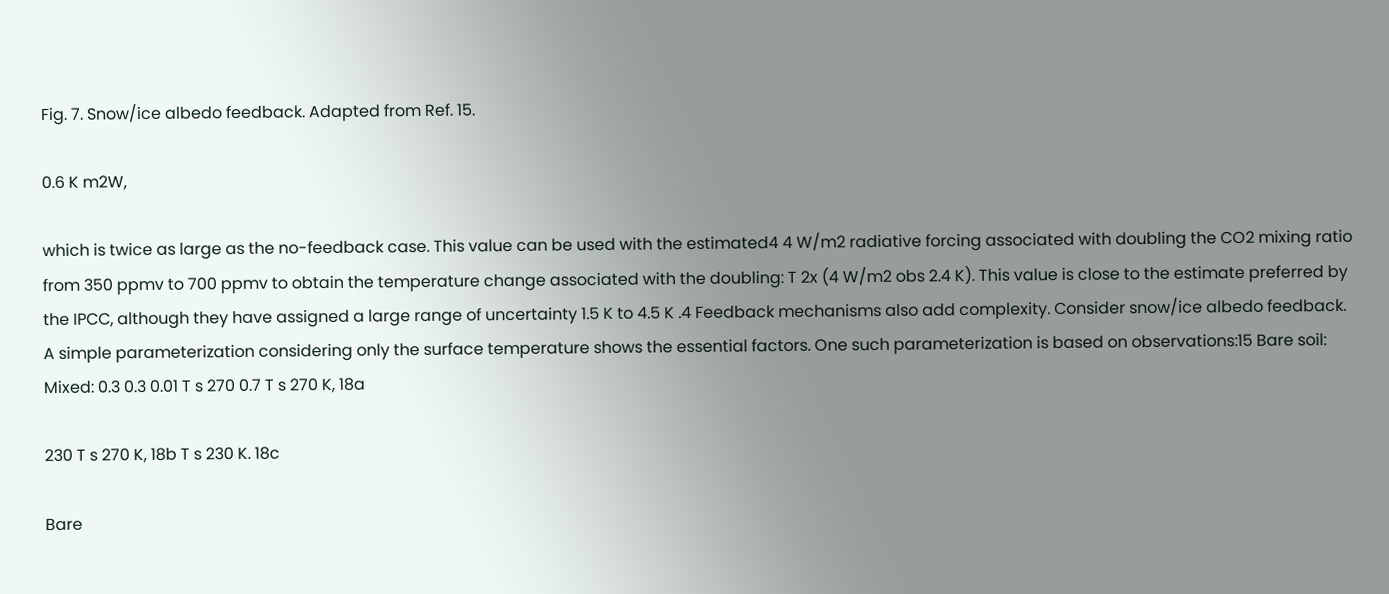Fig. 7. Snow/ice albedo feedback. Adapted from Ref. 15.

0.6 K m2W,

which is twice as large as the no-feedback case. This value can be used with the estimated4 4 W/m2 radiative forcing associated with doubling the CO2 mixing ratio from 350 ppmv to 700 ppmv to obtain the temperature change associated with the doubling: T 2x (4 W/m2 obs 2.4 K). This value is close to the estimate preferred by the IPCC, although they have assigned a large range of uncertainty 1.5 K to 4.5 K .4 Feedback mechanisms also add complexity. Consider snow/ice albedo feedback. A simple parameterization considering only the surface temperature shows the essential factors. One such parameterization is based on observations:15 Bare soil: Mixed: 0.3 0.3 0.01 T s 270 0.7 T s 270 K, 18a

230 T s 270 K, 18b T s 230 K. 18c

Bare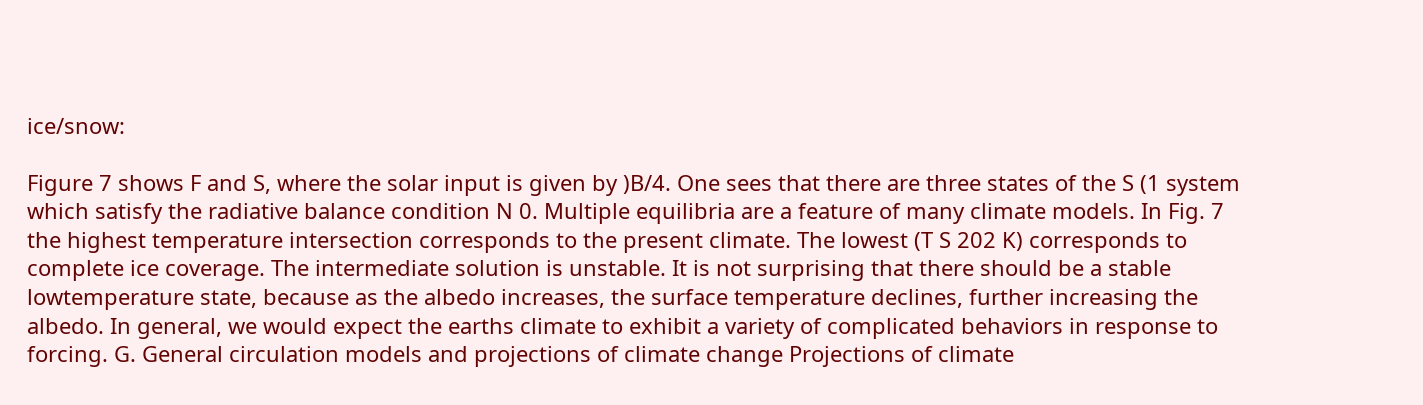ice/snow:

Figure 7 shows F and S, where the solar input is given by )B/4. One sees that there are three states of the S (1 system which satisfy the radiative balance condition N 0. Multiple equilibria are a feature of many climate models. In Fig. 7 the highest temperature intersection corresponds to the present climate. The lowest (T S 202 K) corresponds to complete ice coverage. The intermediate solution is unstable. It is not surprising that there should be a stable lowtemperature state, because as the albedo increases, the surface temperature declines, further increasing the albedo. In general, we would expect the earths climate to exhibit a variety of complicated behaviors in response to forcing. G. General circulation models and projections of climate change Projections of climate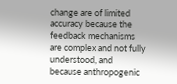change are of limited accuracy because the feedback mechanisms are complex and not fully understood, and because anthropogenic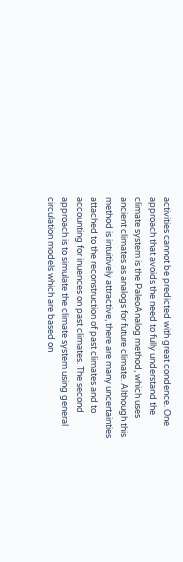activities cannot be predicted with great condence. One approach that avoids the need to fully understand the climate system is the PaleoAnalog method, which uses ancient climates as analogs for future climate. Although this method is intuitively attractive, there are many uncertainties attached to the reconstruction of past climates and to accounting for inuences on past climates. The second approach is to simulate the climate system using general circulation models which are based on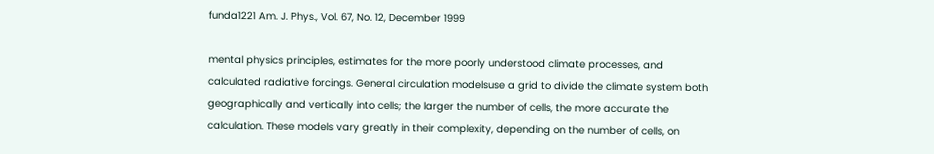funda1221 Am. J. Phys., Vol. 67, No. 12, December 1999

mental physics principles, estimates for the more poorly understood climate processes, and calculated radiative forcings. General circulation modelsuse a grid to divide the climate system both geographically and vertically into cells; the larger the number of cells, the more accurate the calculation. These models vary greatly in their complexity, depending on the number of cells, on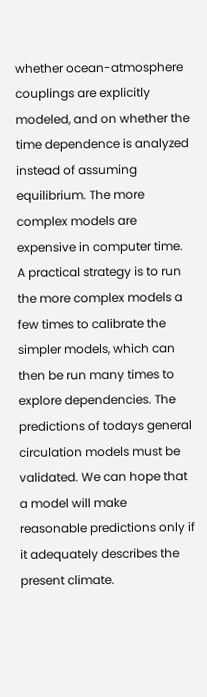whether ocean-atmosphere couplings are explicitly modeled, and on whether the time dependence is analyzed instead of assuming equilibrium. The more complex models are expensive in computer time. A practical strategy is to run the more complex models a few times to calibrate the simpler models, which can then be run many times to explore dependencies. The predictions of todays general circulation models must be validated. We can hope that a model will make reasonable predictions only if it adequately describes the present climate.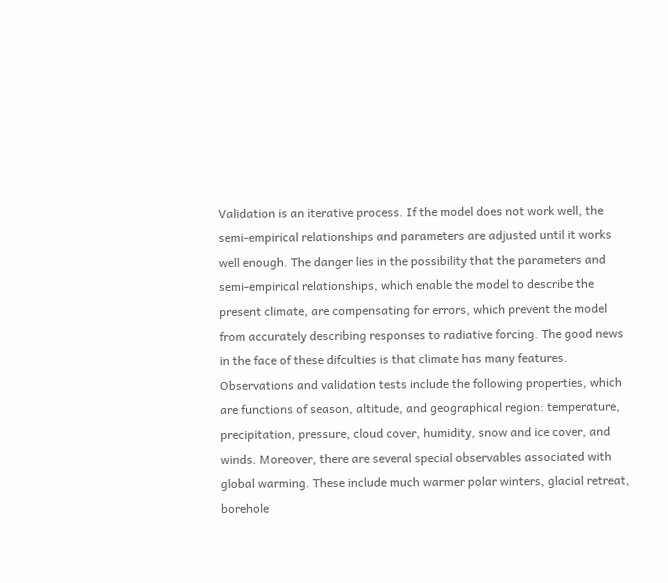Validation is an iterative process. If the model does not work well, the semi-empirical relationships and parameters are adjusted until it works well enough. The danger lies in the possibility that the parameters and semi-empirical relationships, which enable the model to describe the present climate, are compensating for errors, which prevent the model from accurately describing responses to radiative forcing. The good news in the face of these difculties is that climate has many features. Observations and validation tests include the following properties, which are functions of season, altitude, and geographical region: temperature, precipitation, pressure, cloud cover, humidity, snow and ice cover, and winds. Moreover, there are several special observables associated with global warming. These include much warmer polar winters, glacial retreat, borehole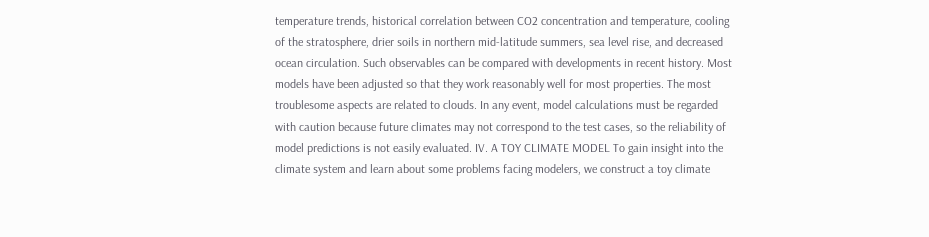temperature trends, historical correlation between CO2 concentration and temperature, cooling of the stratosphere, drier soils in northern mid-latitude summers, sea level rise, and decreased ocean circulation. Such observables can be compared with developments in recent history. Most models have been adjusted so that they work reasonably well for most properties. The most troublesome aspects are related to clouds. In any event, model calculations must be regarded with caution because future climates may not correspond to the test cases, so the reliability of model predictions is not easily evaluated. IV. A TOY CLIMATE MODEL To gain insight into the climate system and learn about some problems facing modelers, we construct a toy climate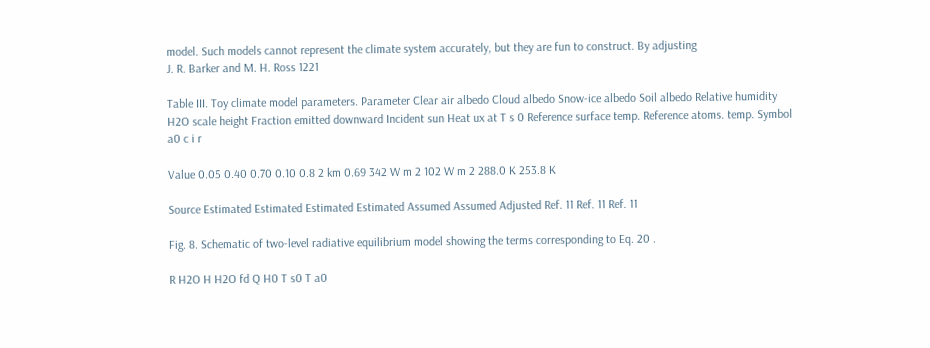model. Such models cannot represent the climate system accurately, but they are fun to construct. By adjusting
J. R. Barker and M. H. Ross 1221

Table III. Toy climate model parameters. Parameter Clear air albedo Cloud albedo Snow-ice albedo Soil albedo Relative humidity H2O scale height Fraction emitted downward Incident sun Heat ux at T s 0 Reference surface temp. Reference atoms. temp. Symbol
a0 c i r

Value 0.05 0.40 0.70 0.10 0.8 2 km 0.69 342 W m 2 102 W m 2 288.0 K 253.8 K

Source Estimated Estimated Estimated Estimated Assumed Assumed Adjusted Ref. 11 Ref. 11 Ref. 11

Fig. 8. Schematic of two-level radiative equilibrium model showing the terms corresponding to Eq. 20 .

R H2O H H2O fd Q H0 T s0 T a0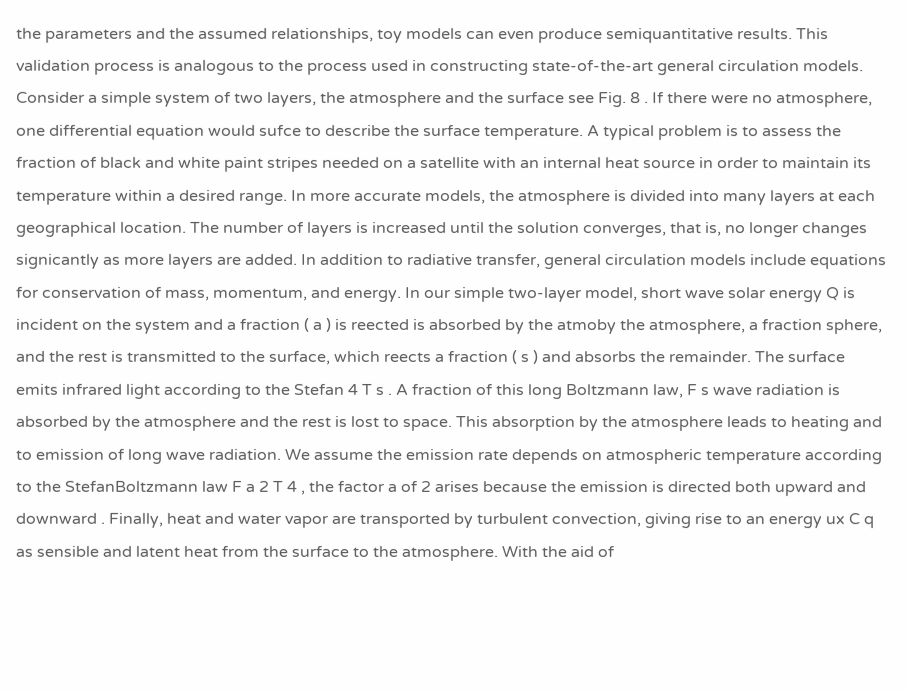the parameters and the assumed relationships, toy models can even produce semiquantitative results. This validation process is analogous to the process used in constructing state-of-the-art general circulation models. Consider a simple system of two layers, the atmosphere and the surface see Fig. 8 . If there were no atmosphere, one differential equation would sufce to describe the surface temperature. A typical problem is to assess the fraction of black and white paint stripes needed on a satellite with an internal heat source in order to maintain its temperature within a desired range. In more accurate models, the atmosphere is divided into many layers at each geographical location. The number of layers is increased until the solution converges, that is, no longer changes signicantly as more layers are added. In addition to radiative transfer, general circulation models include equations for conservation of mass, momentum, and energy. In our simple two-layer model, short wave solar energy Q is incident on the system and a fraction ( a ) is reected is absorbed by the atmoby the atmosphere, a fraction sphere, and the rest is transmitted to the surface, which reects a fraction ( s ) and absorbs the remainder. The surface emits infrared light according to the Stefan 4 T s . A fraction of this long Boltzmann law, F s wave radiation is absorbed by the atmosphere and the rest is lost to space. This absorption by the atmosphere leads to heating and to emission of long wave radiation. We assume the emission rate depends on atmospheric temperature according to the StefanBoltzmann law F a 2 T 4 , the factor a of 2 arises because the emission is directed both upward and downward . Finally, heat and water vapor are transported by turbulent convection, giving rise to an energy ux C q as sensible and latent heat from the surface to the atmosphere. With the aid of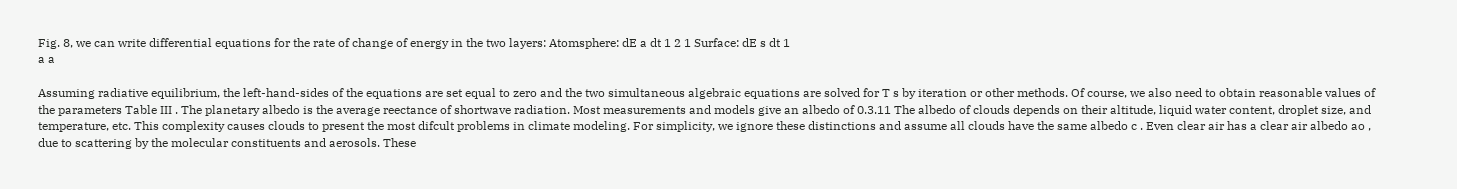Fig. 8, we can write differential equations for the rate of change of energy in the two layers: Atomsphere: dE a dt 1 2 1 Surface: dE s dt 1
a a

Assuming radiative equilibrium, the left-hand-sides of the equations are set equal to zero and the two simultaneous algebraic equations are solved for T s by iteration or other methods. Of course, we also need to obtain reasonable values of the parameters Table III . The planetary albedo is the average reectance of shortwave radiation. Most measurements and models give an albedo of 0.3.11 The albedo of clouds depends on their altitude, liquid water content, droplet size, and temperature, etc. This complexity causes clouds to present the most difcult problems in climate modeling. For simplicity, we ignore these distinctions and assume all clouds have the same albedo c . Even clear air has a clear air albedo ao , due to scattering by the molecular constituents and aerosols. These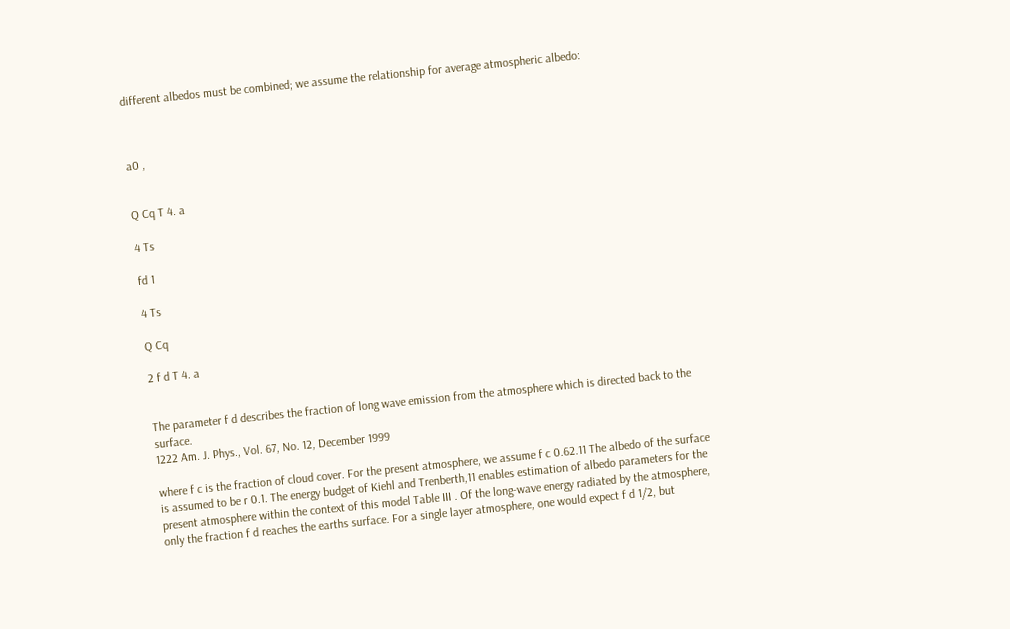different albedos must be combined; we assume the relationship for average atmospheric albedo:



a0 ,


Q Cq T 4. a

4 Ts

fd 1

4 Ts

Q Cq

2 f d T 4. a


The parameter f d describes the fraction of long wave emission from the atmosphere which is directed back to the surface.
1222 Am. J. Phys., Vol. 67, No. 12, December 1999

where f c is the fraction of cloud cover. For the present atmosphere, we assume f c 0.62.11 The albedo of the surface is assumed to be r 0.1. The energy budget of Kiehl and Trenberth,11 enables estimation of albedo parameters for the present atmosphere within the context of this model Table III . Of the long-wave energy radiated by the atmosphere, only the fraction f d reaches the earths surface. For a single layer atmosphere, one would expect f d 1/2, but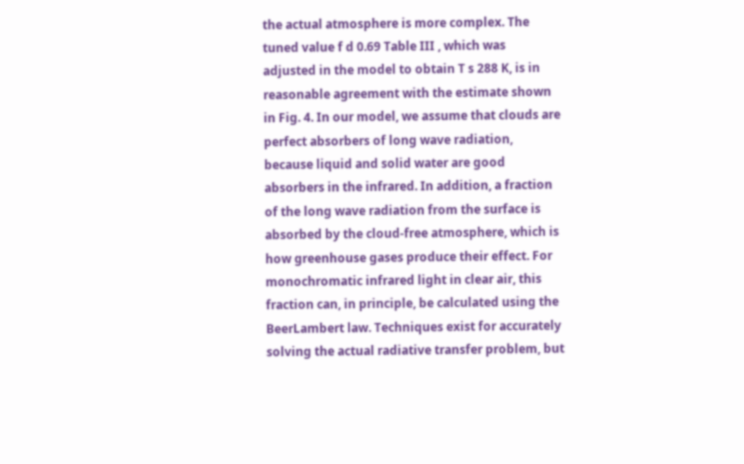the actual atmosphere is more complex. The tuned value f d 0.69 Table III , which was adjusted in the model to obtain T s 288 K, is in reasonable agreement with the estimate shown in Fig. 4. In our model, we assume that clouds are perfect absorbers of long wave radiation, because liquid and solid water are good absorbers in the infrared. In addition, a fraction of the long wave radiation from the surface is absorbed by the cloud-free atmosphere, which is how greenhouse gases produce their effect. For monochromatic infrared light in clear air, this fraction can, in principle, be calculated using the BeerLambert law. Techniques exist for accurately solving the actual radiative transfer problem, but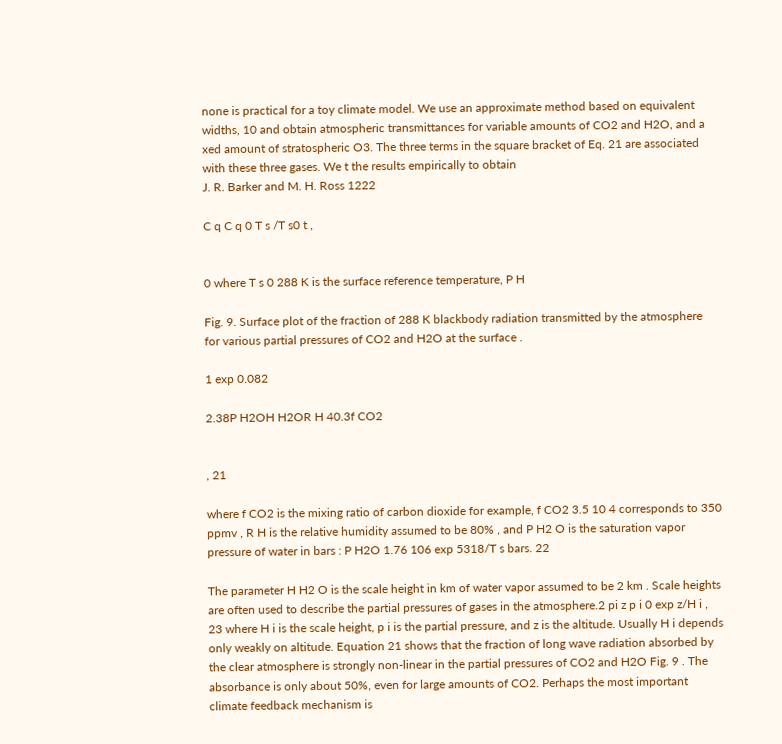none is practical for a toy climate model. We use an approximate method based on equivalent widths, 10 and obtain atmospheric transmittances for variable amounts of CO2 and H2O, and a xed amount of stratospheric O3. The three terms in the square bracket of Eq. 21 are associated with these three gases. We t the results empirically to obtain
J. R. Barker and M. H. Ross 1222

C q C q 0 T s /T s0 t ,


0 where T s 0 288 K is the surface reference temperature, P H

Fig. 9. Surface plot of the fraction of 288 K blackbody radiation transmitted by the atmosphere for various partial pressures of CO2 and H2O at the surface .

1 exp 0.082

2.38P H2OH H2OR H 40.3f CO2


, 21

where f CO2 is the mixing ratio of carbon dioxide for example, f CO2 3.5 10 4 corresponds to 350 ppmv , R H is the relative humidity assumed to be 80% , and P H2 O is the saturation vapor pressure of water in bars : P H2O 1.76 106 exp 5318/T s bars. 22

The parameter H H2 O is the scale height in km of water vapor assumed to be 2 km . Scale heights are often used to describe the partial pressures of gases in the atmosphere.2 pi z p i 0 exp z/H i , 23 where H i is the scale height, p i is the partial pressure, and z is the altitude. Usually H i depends only weakly on altitude. Equation 21 shows that the fraction of long wave radiation absorbed by the clear atmosphere is strongly non-linear in the partial pressures of CO2 and H2O Fig. 9 . The absorbance is only about 50%, even for large amounts of CO2. Perhaps the most important climate feedback mechanism is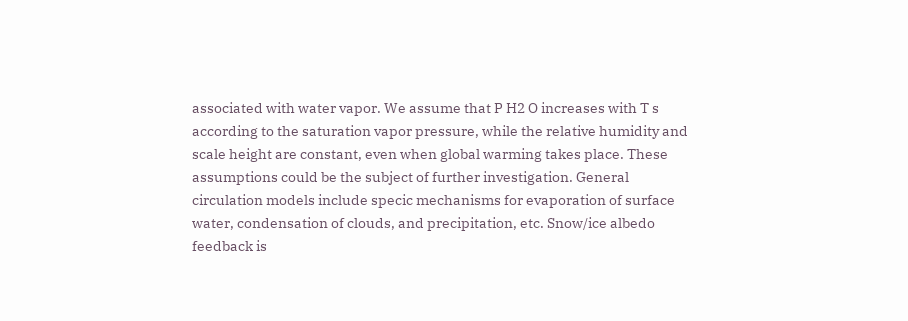associated with water vapor. We assume that P H2 O increases with T s according to the saturation vapor pressure, while the relative humidity and scale height are constant, even when global warming takes place. These assumptions could be the subject of further investigation. General circulation models include specic mechanisms for evaporation of surface water, condensation of clouds, and precipitation, etc. Snow/ice albedo feedback is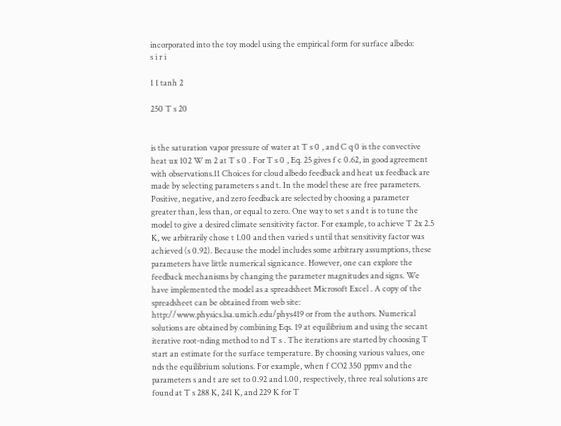incorporated into the toy model using the empirical form for surface albedo:
s i r i

1 1 tanh 2

250 T s 20


is the saturation vapor pressure of water at T s 0 , and C q 0 is the convective heat ux 102 W m 2 at T s 0 . For T s 0 , Eq. 25 gives f c 0.62, in good agreement with observations.11 Choices for cloud albedo feedback and heat ux feedback are made by selecting parameters s and t. In the model these are free parameters. Positive, negative, and zero feedback are selected by choosing a parameter greater than, less than, or equal to zero. One way to set s and t is to tune the model to give a desired climate sensitivity factor. For example, to achieve T 2x 2.5 K, we arbitrarily chose t 1.00 and then varied s until that sensitivity factor was achieved (s 0.92). Because the model includes some arbitrary assumptions, these parameters have little numerical signicance. However, one can explore the feedback mechanisms by changing the parameter magnitudes and signs. We have implemented the model as a spreadsheet Microsoft Excel . A copy of the spreadsheet can be obtained from web site: http://www.physics.lsa.umich.edu/phys419 or from the authors. Numerical solutions are obtained by combining Eqs. 19 at equilibrium and using the secant iterative root-nding method to nd T s . The iterations are started by choosing T start an estimate for the surface temperature. By choosing various values, one nds the equilibrium solutions. For example, when f CO2 350 ppmv and the parameters s and t are set to 0.92 and 1.00, respectively, three real solutions are found at T s 288 K, 241 K, and 229 K for T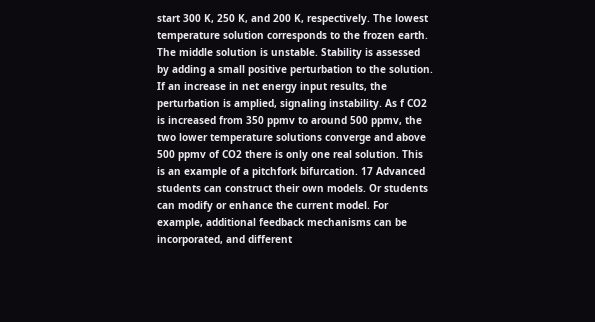start 300 K, 250 K, and 200 K, respectively. The lowest temperature solution corresponds to the frozen earth. The middle solution is unstable. Stability is assessed by adding a small positive perturbation to the solution. If an increase in net energy input results, the perturbation is amplied, signaling instability. As f CO2 is increased from 350 ppmv to around 500 ppmv, the two lower temperature solutions converge and above 500 ppmv of CO2 there is only one real solution. This is an example of a pitchfork bifurcation. 17 Advanced students can construct their own models. Or students can modify or enhance the current model. For example, additional feedback mechanisms can be incorporated, and different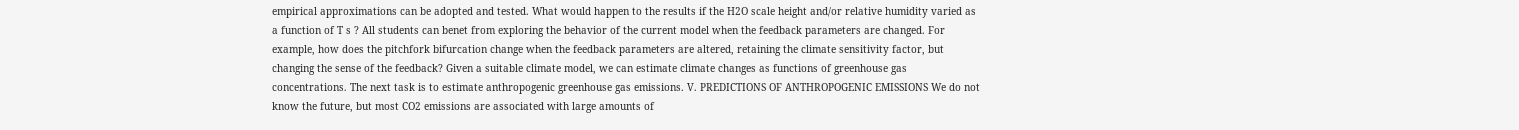empirical approximations can be adopted and tested. What would happen to the results if the H2O scale height and/or relative humidity varied as a function of T s ? All students can benet from exploring the behavior of the current model when the feedback parameters are changed. For example, how does the pitchfork bifurcation change when the feedback parameters are altered, retaining the climate sensitivity factor, but changing the sense of the feedback? Given a suitable climate model, we can estimate climate changes as functions of greenhouse gas concentrations. The next task is to estimate anthropogenic greenhouse gas emissions. V. PREDICTIONS OF ANTHROPOGENIC EMISSIONS We do not know the future, but most CO2 emissions are associated with large amounts of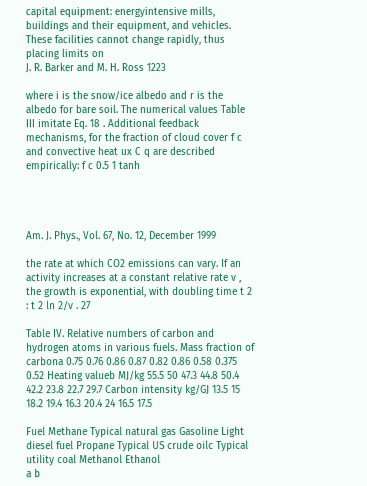capital equipment: energyintensive mills, buildings and their equipment, and vehicles. These facilities cannot change rapidly, thus placing limits on
J. R. Barker and M. H. Ross 1223

where i is the snow/ice albedo and r is the albedo for bare soil. The numerical values Table III imitate Eq. 18 . Additional feedback mechanisms, for the fraction of cloud cover f c and convective heat ux C q are described empirically: f c 0.5 1 tanh




Am. J. Phys., Vol. 67, No. 12, December 1999

the rate at which CO2 emissions can vary. If an activity increases at a constant relative rate v , the growth is exponential, with doubling time t 2 : t 2 ln 2/v . 27

Table IV. Relative numbers of carbon and hydrogen atoms in various fuels. Mass fraction of carbona 0.75 0.76 0.86 0.87 0.82 0.86 0.58 0.375 0.52 Heating valueb MJ/kg 55.5 50 47.3 44.8 50.4 42.2 23.8 22.7 29.7 Carbon intensity kg/GJ 13.5 15 18.2 19.4 16.3 20.4 24 16.5 17.5

Fuel Methane Typical natural gas Gasoline Light diesel fuel Propane Typical US crude oilc Typical utility coal Methanol Ethanol
a b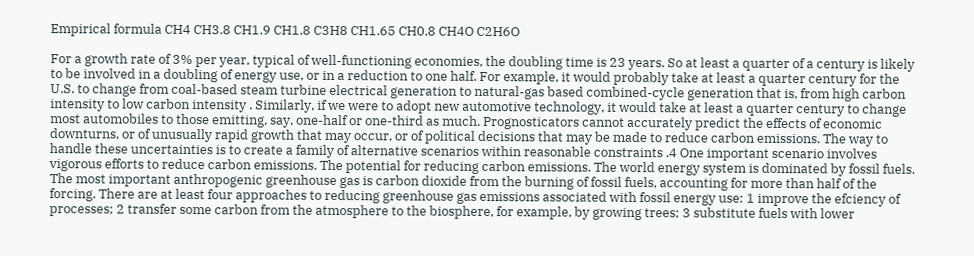Empirical formula CH4 CH3.8 CH1.9 CH1.8 C3H8 CH1.65 CH0.8 CH4O C2H6O

For a growth rate of 3% per year, typical of well-functioning economies, the doubling time is 23 years. So at least a quarter of a century is likely to be involved in a doubling of energy use, or in a reduction to one half. For example, it would probably take at least a quarter century for the U.S. to change from coal-based steam turbine electrical generation to natural-gas based combined-cycle generation that is, from high carbon intensity to low carbon intensity . Similarly, if we were to adopt new automotive technology, it would take at least a quarter century to change most automobiles to those emitting, say, one-half or one-third as much. Prognosticators cannot accurately predict the effects of economic downturns, or of unusually rapid growth that may occur, or of political decisions that may be made to reduce carbon emissions. The way to handle these uncertainties is to create a family of alternative scenarios within reasonable constraints .4 One important scenario involves vigorous efforts to reduce carbon emissions. The potential for reducing carbon emissions. The world energy system is dominated by fossil fuels. The most important anthropogenic greenhouse gas is carbon dioxide from the burning of fossil fuels, accounting for more than half of the forcing. There are at least four approaches to reducing greenhouse gas emissions associated with fossil energy use: 1 improve the efciency of processes; 2 transfer some carbon from the atmosphere to the biosphere, for example, by growing trees; 3 substitute fuels with lower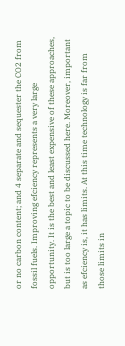or no carbon content; and 4 separate and sequester the CO2 from fossil fuels. Improving efciency represents a very large opportunity. It is the best and least expensive of these approaches, but is too large a topic to be discussed here. Moreover, important as efciency is, it has limits. At this time technology is far from those limits in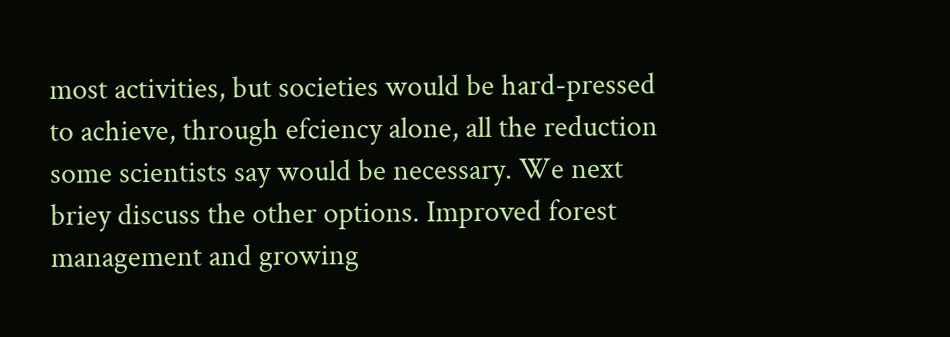most activities, but societies would be hard-pressed to achieve, through efciency alone, all the reduction some scientists say would be necessary. We next briey discuss the other options. Improved forest management and growing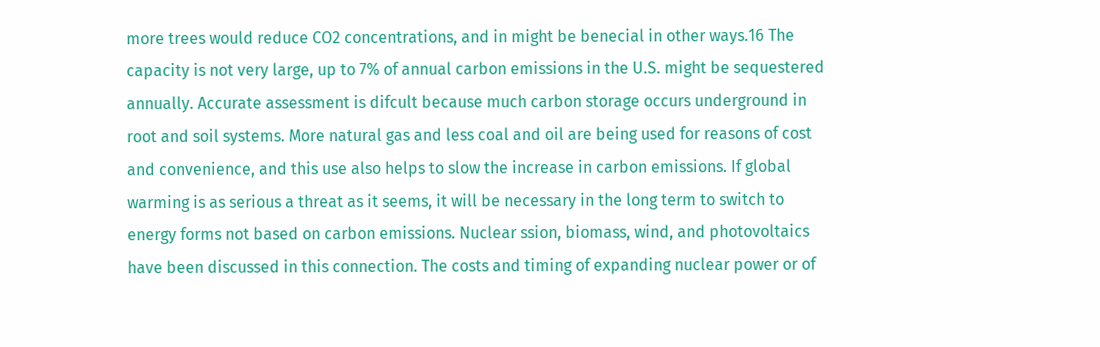more trees would reduce CO2 concentrations, and in might be benecial in other ways.16 The capacity is not very large, up to 7% of annual carbon emissions in the U.S. might be sequestered annually. Accurate assessment is difcult because much carbon storage occurs underground in root and soil systems. More natural gas and less coal and oil are being used for reasons of cost and convenience, and this use also helps to slow the increase in carbon emissions. If global warming is as serious a threat as it seems, it will be necessary in the long term to switch to energy forms not based on carbon emissions. Nuclear ssion, biomass, wind, and photovoltaics have been discussed in this connection. The costs and timing of expanding nuclear power or of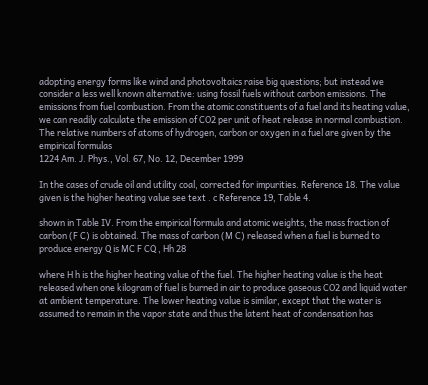adopting energy forms like wind and photovoltaics raise big questions; but instead we consider a less well known alternative: using fossil fuels without carbon emissions. The emissions from fuel combustion. From the atomic constituents of a fuel and its heating value, we can readily calculate the emission of CO2 per unit of heat release in normal combustion. The relative numbers of atoms of hydrogen, carbon or oxygen in a fuel are given by the empirical formulas
1224 Am. J. Phys., Vol. 67, No. 12, December 1999

In the cases of crude oil and utility coal, corrected for impurities. Reference 18. The value given is the higher heating value see text . c Reference 19, Table 4.

shown in Table IV. From the empirical formula and atomic weights, the mass fraction of carbon (F C) is obtained. The mass of carbon (M C) released when a fuel is burned to produce energy Q is MC F CQ , Hh 28

where H h is the higher heating value of the fuel. The higher heating value is the heat released when one kilogram of fuel is burned in air to produce gaseous CO2 and liquid water at ambient temperature. The lower heating value is similar, except that the water is assumed to remain in the vapor state and thus the latent heat of condensation has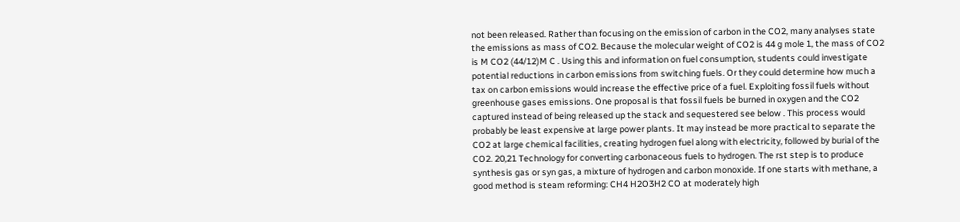not been released. Rather than focusing on the emission of carbon in the CO2, many analyses state the emissions as mass of CO2. Because the molecular weight of CO2 is 44 g mole 1, the mass of CO2 is M CO2 (44/12)M C . Using this and information on fuel consumption, students could investigate potential reductions in carbon emissions from switching fuels. Or they could determine how much a tax on carbon emissions would increase the effective price of a fuel. Exploiting fossil fuels without greenhouse gases emissions. One proposal is that fossil fuels be burned in oxygen and the CO2 captured instead of being released up the stack and sequestered see below . This process would probably be least expensive at large power plants. It may instead be more practical to separate the CO2 at large chemical facilities, creating hydrogen fuel along with electricity, followed by burial of the CO2. 20,21 Technology for converting carbonaceous fuels to hydrogen. The rst step is to produce synthesis gas or syn gas, a mixture of hydrogen and carbon monoxide. If one starts with methane, a good method is steam reforming: CH4 H2O3H2 CO at moderately high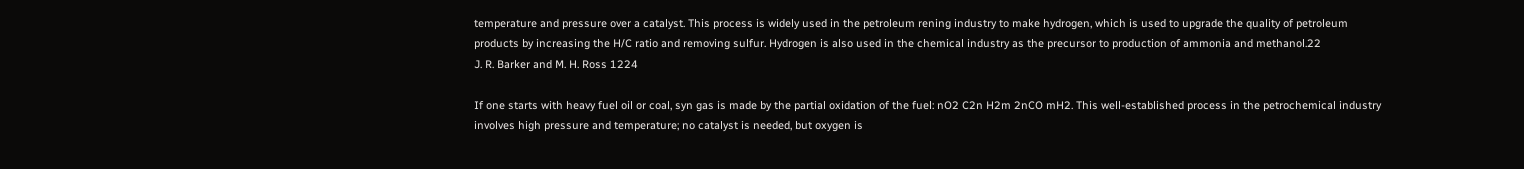temperature and pressure over a catalyst. This process is widely used in the petroleum rening industry to make hydrogen, which is used to upgrade the quality of petroleum products by increasing the H/C ratio and removing sulfur. Hydrogen is also used in the chemical industry as the precursor to production of ammonia and methanol.22
J. R. Barker and M. H. Ross 1224

If one starts with heavy fuel oil or coal, syn gas is made by the partial oxidation of the fuel: nO2 C2n H2m 2nCO mH2. This well-established process in the petrochemical industry involves high pressure and temperature; no catalyst is needed, but oxygen is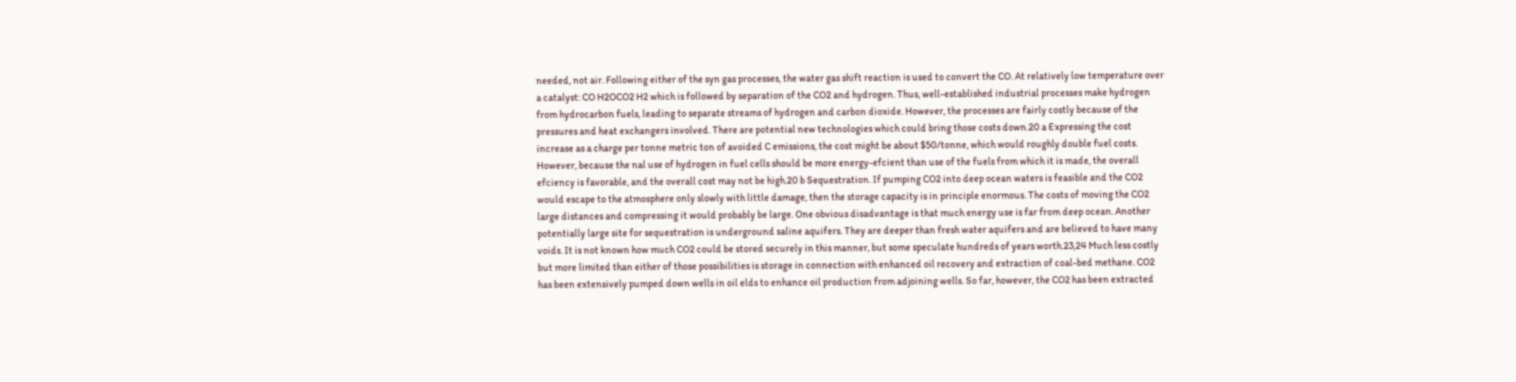needed, not air. Following either of the syn gas processes, the water gas shift reaction is used to convert the CO. At relatively low temperature over a catalyst: CO H2OCO2 H2 which is followed by separation of the CO2 and hydrogen. Thus, well-established industrial processes make hydrogen from hydrocarbon fuels, leading to separate streams of hydrogen and carbon dioxide. However, the processes are fairly costly because of the pressures and heat exchangers involved. There are potential new technologies which could bring those costs down.20 a Expressing the cost increase as a charge per tonne metric ton of avoided C emissions, the cost might be about $50/tonne, which would roughly double fuel costs. However, because the nal use of hydrogen in fuel cells should be more energy-efcient than use of the fuels from which it is made, the overall efciency is favorable, and the overall cost may not be high.20 b Sequestration. If pumping CO2 into deep ocean waters is feasible and the CO2 would escape to the atmosphere only slowly with little damage, then the storage capacity is in principle enormous. The costs of moving the CO2 large distances and compressing it would probably be large. One obvious disadvantage is that much energy use is far from deep ocean. Another potentially large site for sequestration is underground saline aquifers. They are deeper than fresh water aquifers and are believed to have many voids. It is not known how much CO2 could be stored securely in this manner, but some speculate hundreds of years worth.23,24 Much less costly but more limited than either of those possibilities is storage in connection with enhanced oil recovery and extraction of coal-bed methane. CO2 has been extensively pumped down wells in oil elds to enhance oil production from adjoining wells. So far, however, the CO2 has been extracted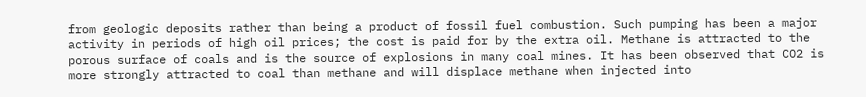from geologic deposits rather than being a product of fossil fuel combustion. Such pumping has been a major activity in periods of high oil prices; the cost is paid for by the extra oil. Methane is attracted to the porous surface of coals and is the source of explosions in many coal mines. It has been observed that CO2 is more strongly attracted to coal than methane and will displace methane when injected into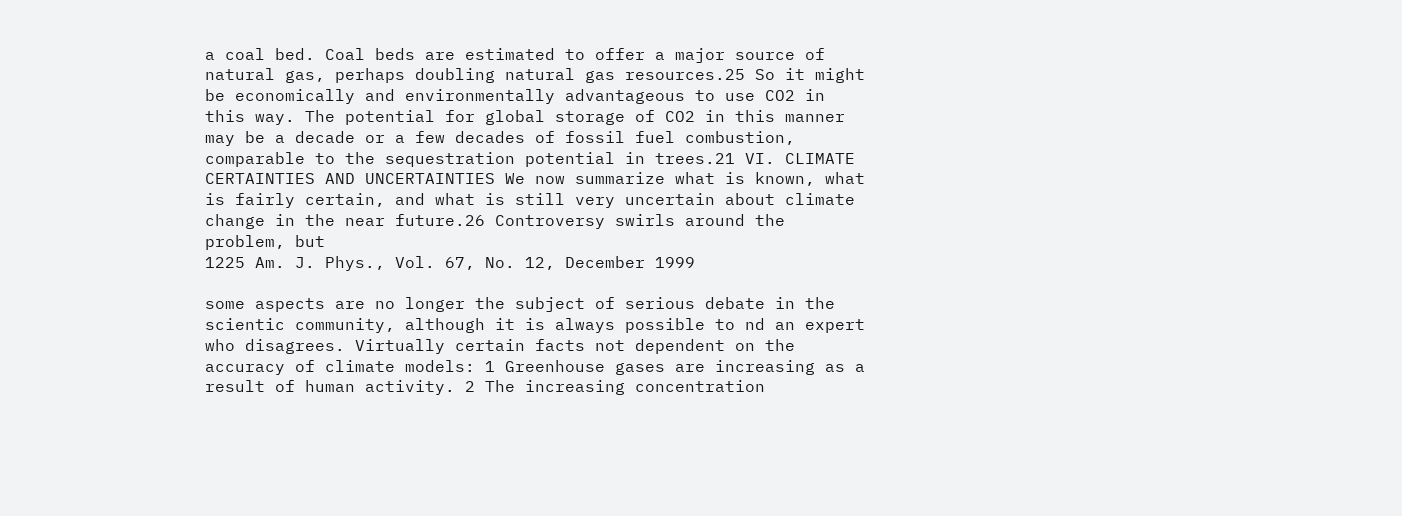a coal bed. Coal beds are estimated to offer a major source of natural gas, perhaps doubling natural gas resources.25 So it might be economically and environmentally advantageous to use CO2 in this way. The potential for global storage of CO2 in this manner may be a decade or a few decades of fossil fuel combustion, comparable to the sequestration potential in trees.21 VI. CLIMATE CERTAINTIES AND UNCERTAINTIES We now summarize what is known, what is fairly certain, and what is still very uncertain about climate change in the near future.26 Controversy swirls around the problem, but
1225 Am. J. Phys., Vol. 67, No. 12, December 1999

some aspects are no longer the subject of serious debate in the scientic community, although it is always possible to nd an expert who disagrees. Virtually certain facts not dependent on the accuracy of climate models: 1 Greenhouse gases are increasing as a result of human activity. 2 The increasing concentration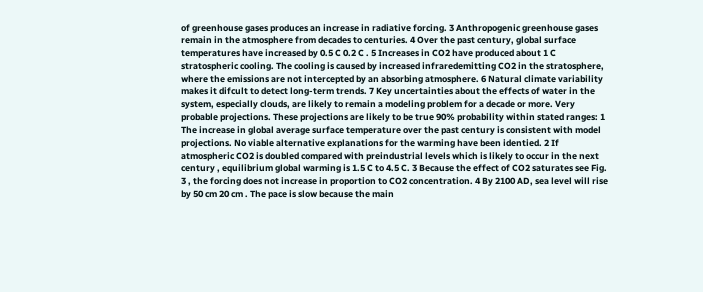of greenhouse gases produces an increase in radiative forcing. 3 Anthropogenic greenhouse gases remain in the atmosphere from decades to centuries. 4 Over the past century, global surface temperatures have increased by 0.5 C 0.2 C . 5 Increases in CO2 have produced about 1 C stratospheric cooling. The cooling is caused by increased infraredemitting CO2 in the stratosphere, where the emissions are not intercepted by an absorbing atmosphere. 6 Natural climate variability makes it difcult to detect long-term trends. 7 Key uncertainties about the effects of water in the system, especially clouds, are likely to remain a modeling problem for a decade or more. Very probable projections. These projections are likely to be true 90% probability within stated ranges: 1 The increase in global average surface temperature over the past century is consistent with model projections. No viable alternative explanations for the warming have been identied. 2 If atmospheric CO2 is doubled compared with preindustrial levels which is likely to occur in the next century , equilibrium global warming is 1.5 C to 4.5 C. 3 Because the effect of CO2 saturates see Fig. 3 , the forcing does not increase in proportion to CO2 concentration. 4 By 2100 AD, sea level will rise by 50 cm 20 cm . The pace is slow because the main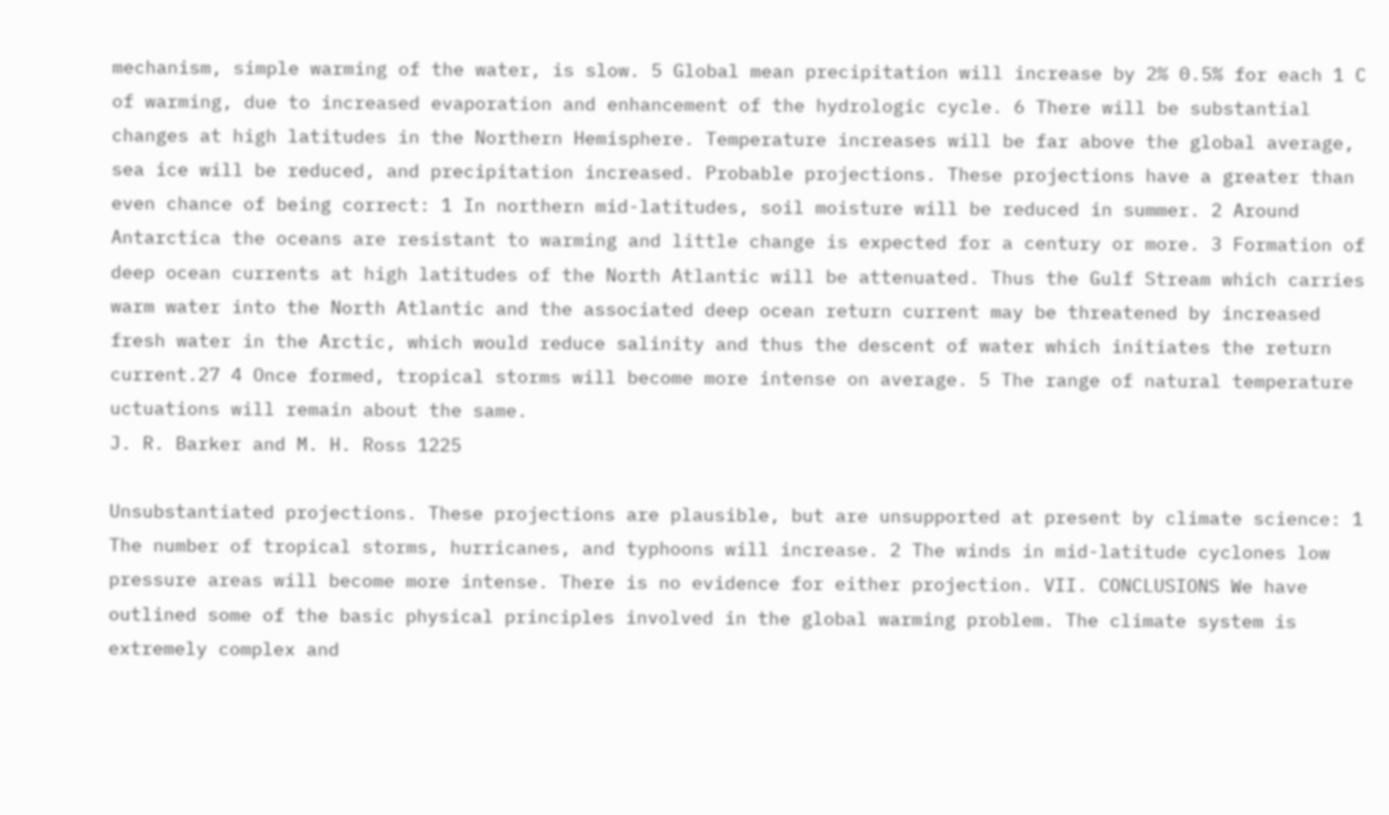mechanism, simple warming of the water, is slow. 5 Global mean precipitation will increase by 2% 0.5% for each 1 C of warming, due to increased evaporation and enhancement of the hydrologic cycle. 6 There will be substantial changes at high latitudes in the Northern Hemisphere. Temperature increases will be far above the global average, sea ice will be reduced, and precipitation increased. Probable projections. These projections have a greater than even chance of being correct: 1 In northern mid-latitudes, soil moisture will be reduced in summer. 2 Around Antarctica the oceans are resistant to warming and little change is expected for a century or more. 3 Formation of deep ocean currents at high latitudes of the North Atlantic will be attenuated. Thus the Gulf Stream which carries warm water into the North Atlantic and the associated deep ocean return current may be threatened by increased fresh water in the Arctic, which would reduce salinity and thus the descent of water which initiates the return current.27 4 Once formed, tropical storms will become more intense on average. 5 The range of natural temperature uctuations will remain about the same.
J. R. Barker and M. H. Ross 1225

Unsubstantiated projections. These projections are plausible, but are unsupported at present by climate science: 1 The number of tropical storms, hurricanes, and typhoons will increase. 2 The winds in mid-latitude cyclones low pressure areas will become more intense. There is no evidence for either projection. VII. CONCLUSIONS We have outlined some of the basic physical principles involved in the global warming problem. The climate system is extremely complex and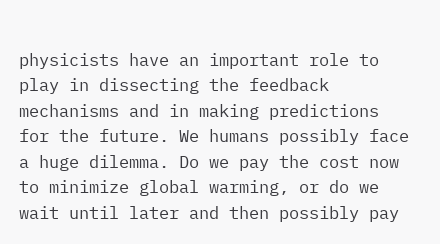physicists have an important role to play in dissecting the feedback mechanisms and in making predictions for the future. We humans possibly face a huge dilemma. Do we pay the cost now to minimize global warming, or do we wait until later and then possibly pay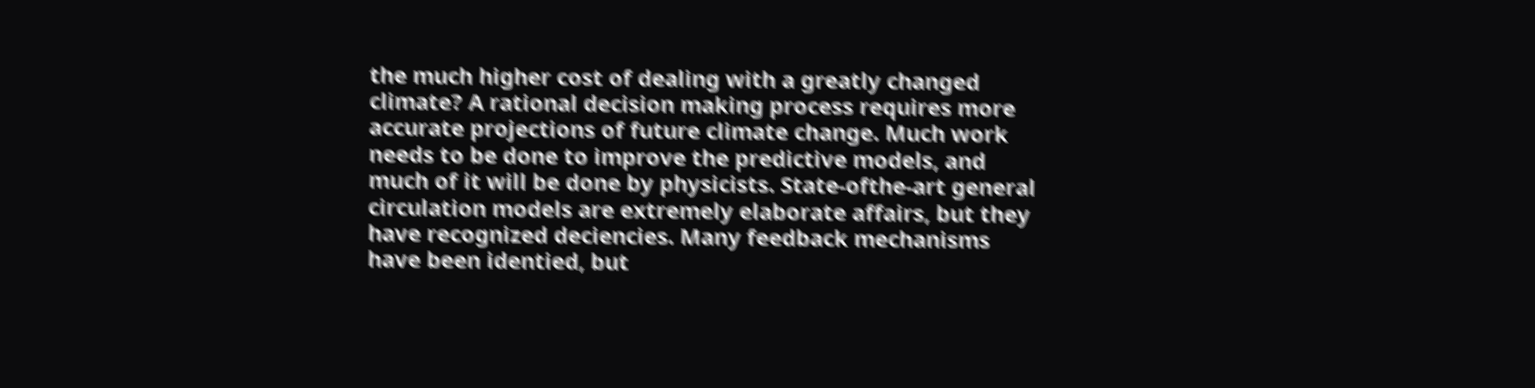the much higher cost of dealing with a greatly changed climate? A rational decision making process requires more accurate projections of future climate change. Much work needs to be done to improve the predictive models, and much of it will be done by physicists. State-ofthe-art general circulation models are extremely elaborate affairs, but they have recognized deciencies. Many feedback mechanisms have been identied, but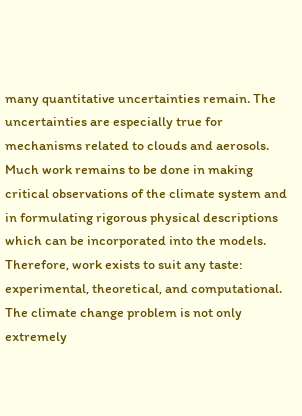many quantitative uncertainties remain. The uncertainties are especially true for mechanisms related to clouds and aerosols. Much work remains to be done in making critical observations of the climate system and in formulating rigorous physical descriptions which can be incorporated into the models. Therefore, work exists to suit any taste: experimental, theoretical, and computational. The climate change problem is not only extremely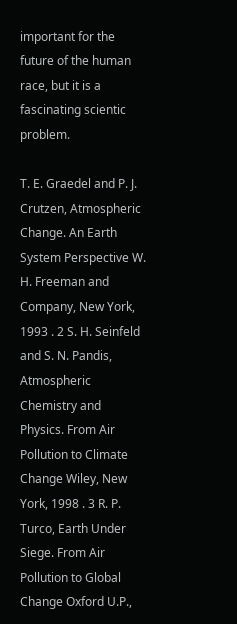important for the future of the human race, but it is a fascinating scientic problem.

T. E. Graedel and P. J. Crutzen, Atmospheric Change. An Earth System Perspective W. H. Freeman and Company, New York, 1993 . 2 S. H. Seinfeld and S. N. Pandis, Atmospheric Chemistry and Physics. From Air Pollution to Climate Change Wiley, New York, 1998 . 3 R. P. Turco, Earth Under Siege. From Air Pollution to Global Change Oxford U.P.,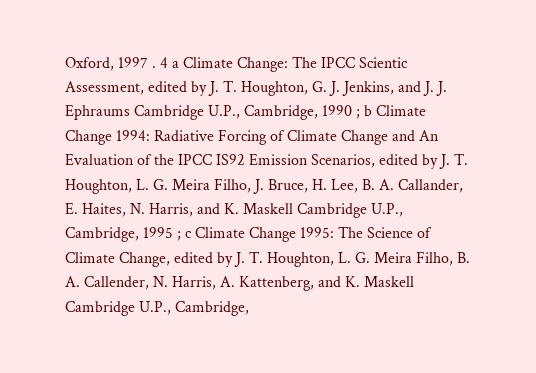Oxford, 1997 . 4 a Climate Change: The IPCC Scientic Assessment, edited by J. T. Houghton, G. J. Jenkins, and J. J. Ephraums Cambridge U.P., Cambridge, 1990 ; b Climate Change 1994: Radiative Forcing of Climate Change and An Evaluation of the IPCC IS92 Emission Scenarios, edited by J. T. Houghton, L. G. Meira Filho, J. Bruce, H. Lee, B. A. Callander, E. Haites, N. Harris, and K. Maskell Cambridge U.P., Cambridge, 1995 ; c Climate Change 1995: The Science of Climate Change, edited by J. T. Houghton, L. G. Meira Filho, B. A. Callender, N. Harris, A. Kattenberg, and K. Maskell Cambridge U.P., Cambridge,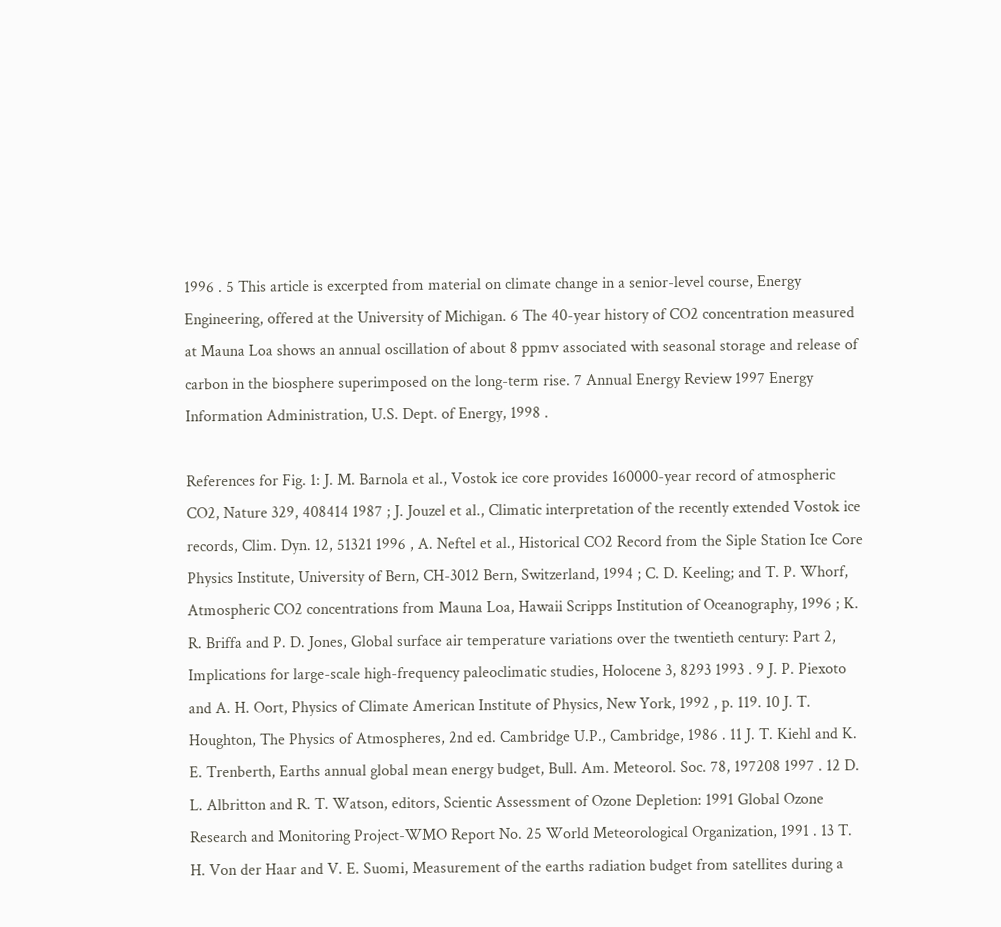1996 . 5 This article is excerpted from material on climate change in a senior-level course, Energy Engineering, offered at the University of Michigan. 6 The 40-year history of CO2 concentration measured at Mauna Loa shows an annual oscillation of about 8 ppmv associated with seasonal storage and release of carbon in the biosphere superimposed on the long-term rise. 7 Annual Energy Review 1997 Energy Information Administration, U.S. Dept. of Energy, 1998 .

References for Fig. 1: J. M. Barnola et al., Vostok ice core provides 160000-year record of atmospheric CO2, Nature 329, 408414 1987 ; J. Jouzel et al., Climatic interpretation of the recently extended Vostok ice records, Clim. Dyn. 12, 51321 1996 , A. Neftel et al., Historical CO2 Record from the Siple Station Ice Core Physics Institute, University of Bern, CH-3012 Bern, Switzerland, 1994 ; C. D. Keeling; and T. P. Whorf, Atmospheric CO2 concentrations from Mauna Loa, Hawaii Scripps Institution of Oceanography, 1996 ; K. R. Briffa and P. D. Jones, Global surface air temperature variations over the twentieth century: Part 2, Implications for large-scale high-frequency paleoclimatic studies, Holocene 3, 8293 1993 . 9 J. P. Piexoto and A. H. Oort, Physics of Climate American Institute of Physics, New York, 1992 , p. 119. 10 J. T. Houghton, The Physics of Atmospheres, 2nd ed. Cambridge U.P., Cambridge, 1986 . 11 J. T. Kiehl and K. E. Trenberth, Earths annual global mean energy budget, Bull. Am. Meteorol. Soc. 78, 197208 1997 . 12 D. L. Albritton and R. T. Watson, editors, Scientic Assessment of Ozone Depletion: 1991 Global Ozone Research and Monitoring Project-WMO Report No. 25 World Meteorological Organization, 1991 . 13 T. H. Von der Haar and V. E. Suomi, Measurement of the earths radiation budget from satellites during a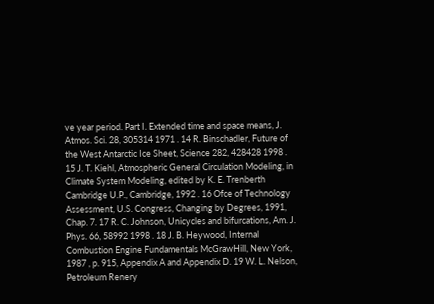ve year period. Part I. Extended time and space means, J. Atmos. Sci. 28, 305314 1971 . 14 R. Binschadler, Future of the West Antarctic Ice Sheet, Science 282, 428428 1998 . 15 J. T. Kiehl, Atmospheric General Circulation Modeling, in Climate System Modeling, edited by K. E. Trenberth Cambridge U.P., Cambridge, 1992 . 16 Ofce of Technology Assessment, U.S. Congress, Changing by Degrees, 1991, Chap. 7. 17 R. C. Johnson, Unicycles and bifurcations, Am. J. Phys. 66, 58992 1998 . 18 J. B. Heywood, Internal Combustion Engine Fundamentals McGrawHill, New York, 1987 , p. 915, Appendix A and Appendix D. 19 W. L. Nelson, Petroleum Renery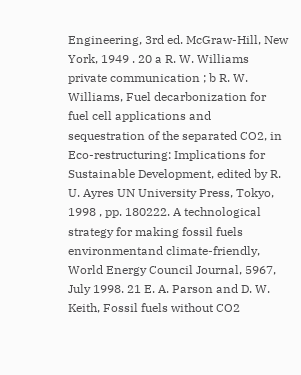Engineering, 3rd ed. McGraw-Hill, New York, 1949 . 20 a R. W. Williams private communication ; b R. W. Williams, Fuel decarbonization for fuel cell applications and sequestration of the separated CO2, in Eco-restructuring: Implications for Sustainable Development, edited by R. U. Ayres UN University Press, Tokyo, 1998 , pp. 180222. A technological strategy for making fossil fuels environmentand climate-friendly, World Energy Council Journal, 5967, July 1998. 21 E. A. Parson and D. W. Keith, Fossil fuels without CO2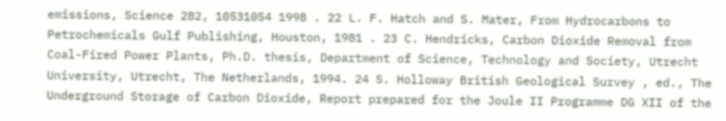emissions, Science 282, 10531054 1998 . 22 L. F. Hatch and S. Mater, From Hydrocarbons to Petrochemicals Gulf Publishing, Houston, 1981 . 23 C. Hendricks, Carbon Dioxide Removal from Coal-Fired Power Plants, Ph.D. thesis, Department of Science, Technology and Society, Utrecht University, Utrecht, The Netherlands, 1994. 24 S. Holloway British Geological Survey , ed., The Underground Storage of Carbon Dioxide, Report prepared for the Joule II Programme DG XII of the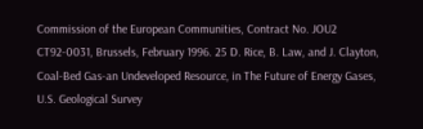Commission of the European Communities, Contract No. JOU2 CT92-0031, Brussels, February 1996. 25 D. Rice, B. Law, and J. Clayton, Coal-Bed Gas-an Undeveloped Resource, in The Future of Energy Gases, U.S. Geological Survey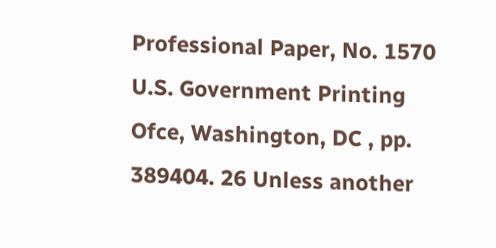Professional Paper, No. 1570 U.S. Government Printing Ofce, Washington, DC , pp. 389404. 26 Unless another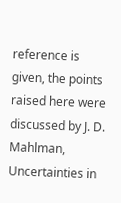reference is given, the points raised here were discussed by J. D. Mahlman, Uncertainties in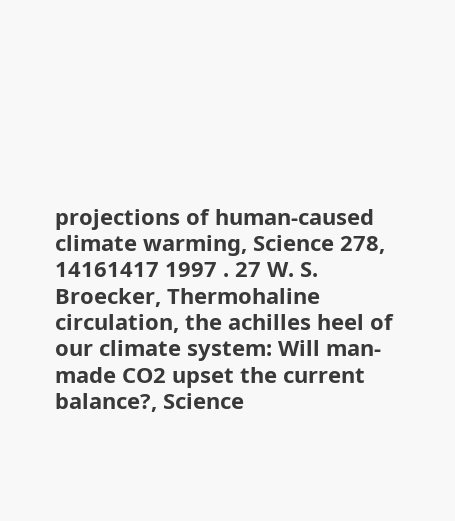projections of human-caused climate warming, Science 278, 14161417 1997 . 27 W. S. Broecker, Thermohaline circulation, the achilles heel of our climate system: Will man-made CO2 upset the current balance?, Science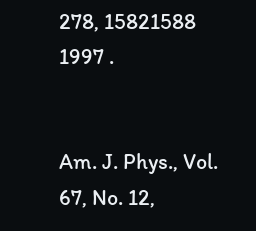278, 15821588 1997 .


Am. J. Phys., Vol. 67, No. 12,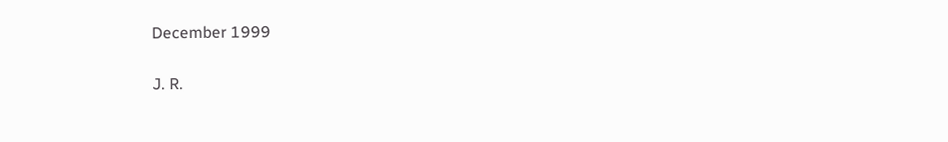December 1999

J. R.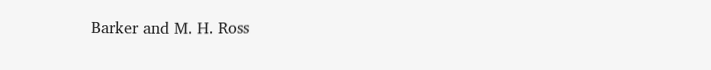Barker and M. H. Ross